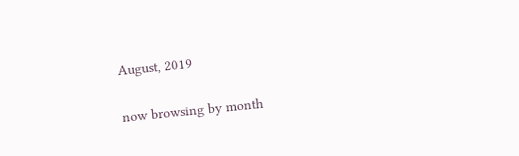August, 2019

now browsing by month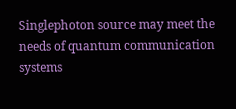Singlephoton source may meet the needs of quantum communication systems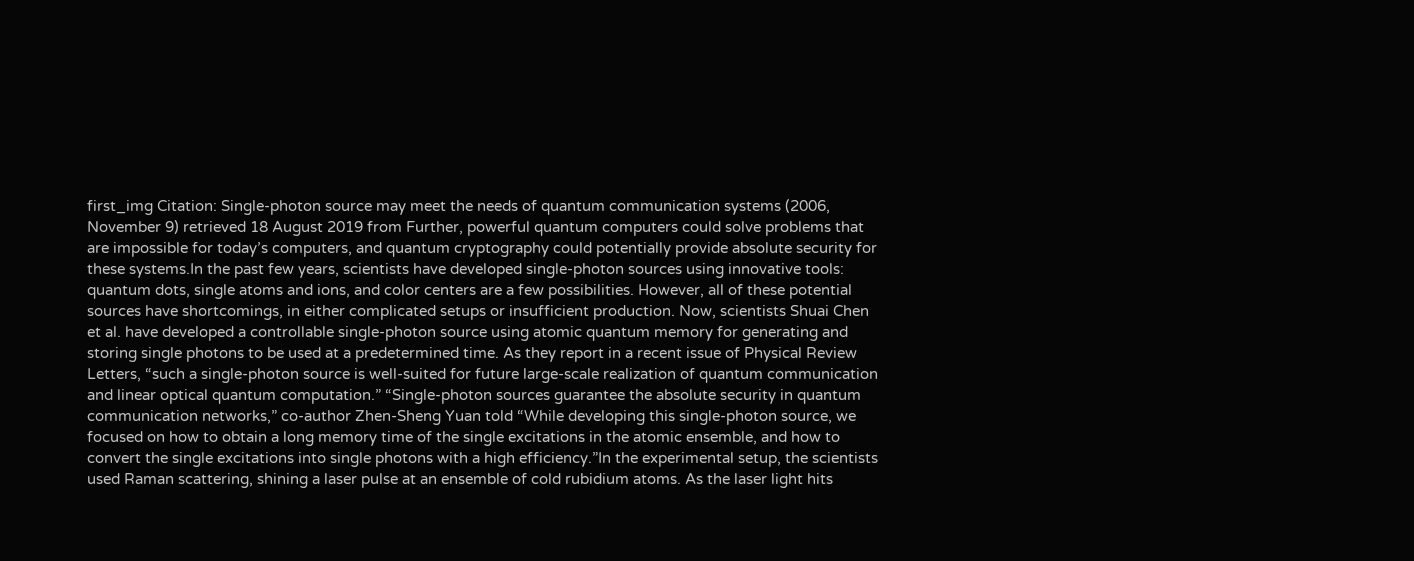first_img Citation: Single-photon source may meet the needs of quantum communication systems (2006, November 9) retrieved 18 August 2019 from Further, powerful quantum computers could solve problems that are impossible for today’s computers, and quantum cryptography could potentially provide absolute security for these systems.In the past few years, scientists have developed single-photon sources using innovative tools: quantum dots, single atoms and ions, and color centers are a few possibilities. However, all of these potential sources have shortcomings, in either complicated setups or insufficient production. Now, scientists Shuai Chen et al. have developed a controllable single-photon source using atomic quantum memory for generating and storing single photons to be used at a predetermined time. As they report in a recent issue of Physical Review Letters, “such a single-photon source is well-suited for future large-scale realization of quantum communication and linear optical quantum computation.” “Single-photon sources guarantee the absolute security in quantum communication networks,” co-author Zhen-Sheng Yuan told “While developing this single-photon source, we focused on how to obtain a long memory time of the single excitations in the atomic ensemble, and how to convert the single excitations into single photons with a high efficiency.”In the experimental setup, the scientists used Raman scattering, shining a laser pulse at an ensemble of cold rubidium atoms. As the laser light hits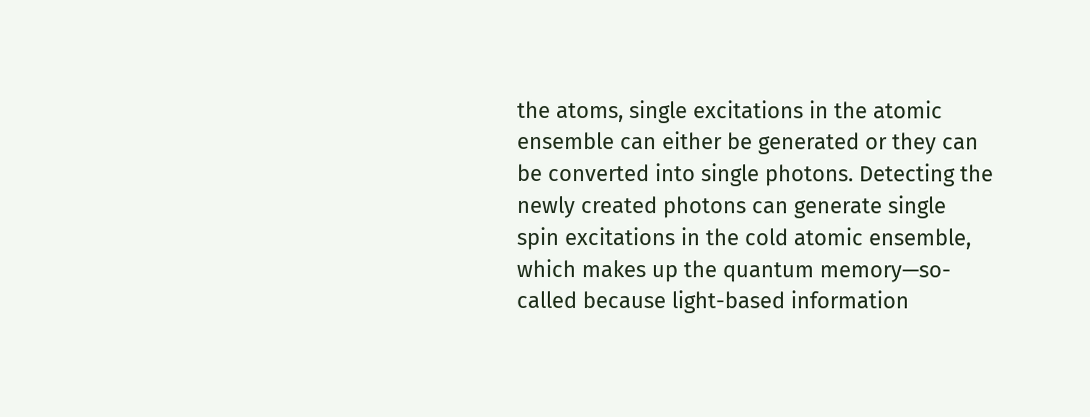the atoms, single excitations in the atomic ensemble can either be generated or they can be converted into single photons. Detecting the newly created photons can generate single spin excitations in the cold atomic ensemble, which makes up the quantum memory—so-called because light-based information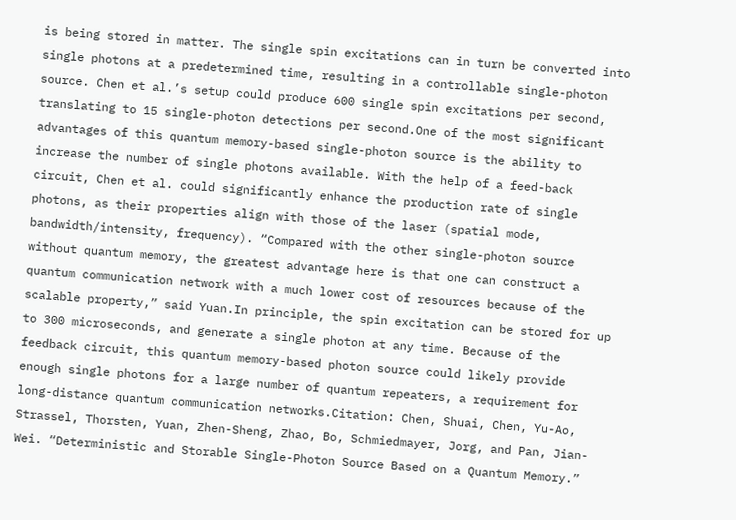is being stored in matter. The single spin excitations can in turn be converted into single photons at a predetermined time, resulting in a controllable single-photon source. Chen et al.’s setup could produce 600 single spin excitations per second, translating to 15 single-photon detections per second.One of the most significant advantages of this quantum memory-based single-photon source is the ability to increase the number of single photons available. With the help of a feed-back circuit, Chen et al. could significantly enhance the production rate of single photons, as their properties align with those of the laser (spatial mode, bandwidth/intensity, frequency). “Compared with the other single-photon source without quantum memory, the greatest advantage here is that one can construct a quantum communication network with a much lower cost of resources because of the scalable property,” said Yuan.In principle, the spin excitation can be stored for up to 300 microseconds, and generate a single photon at any time. Because of the feedback circuit, this quantum memory-based photon source could likely provide enough single photons for a large number of quantum repeaters, a requirement for long-distance quantum communication networks.Citation: Chen, Shuai, Chen, Yu-Ao, Strassel, Thorsten, Yuan, Zhen-Sheng, Zhao, Bo, Schmiedmayer, Jorg, and Pan, Jian-Wei. “Deterministic and Storable Single-Photon Source Based on a Quantum Memory.”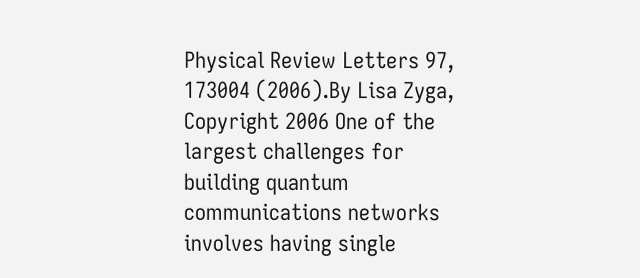Physical Review Letters 97, 173004 (2006).By Lisa Zyga, Copyright 2006 One of the largest challenges for building quantum communications networks involves having single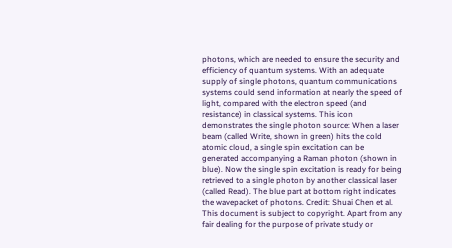photons, which are needed to ensure the security and efficiency of quantum systems. With an adequate supply of single photons, quantum communications systems could send information at nearly the speed of light, compared with the electron speed (and resistance) in classical systems. This icon demonstrates the single photon source: When a laser beam (called Write, shown in green) hits the cold atomic cloud, a single spin excitation can be generated accompanying a Raman photon (shown in blue). Now the single spin excitation is ready for being retrieved to a single photon by another classical laser (called Read). The blue part at bottom right indicates the wavepacket of photons. Credit: Shuai Chen et al. This document is subject to copyright. Apart from any fair dealing for the purpose of private study or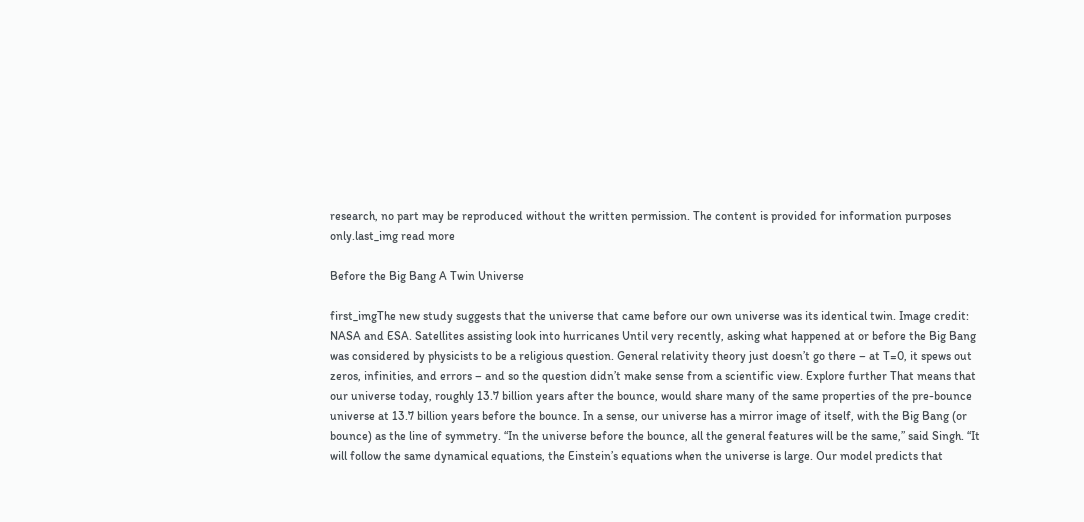research, no part may be reproduced without the written permission. The content is provided for information purposes only.last_img read more

Before the Big Bang A Twin Universe

first_imgThe new study suggests that the universe that came before our own universe was its identical twin. Image credit: NASA and ESA. Satellites assisting look into hurricanes Until very recently, asking what happened at or before the Big Bang was considered by physicists to be a religious question. General relativity theory just doesn’t go there – at T=0, it spews out zeros, infinities, and errors – and so the question didn’t make sense from a scientific view. Explore further That means that our universe today, roughly 13.7 billion years after the bounce, would share many of the same properties of the pre-bounce universe at 13.7 billion years before the bounce. In a sense, our universe has a mirror image of itself, with the Big Bang (or bounce) as the line of symmetry. “In the universe before the bounce, all the general features will be the same,” said Singh. “It will follow the same dynamical equations, the Einstein’s equations when the universe is large. Our model predicts that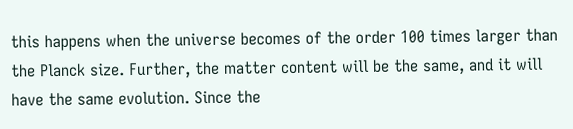this happens when the universe becomes of the order 100 times larger than the Planck size. Further, the matter content will be the same, and it will have the same evolution. Since the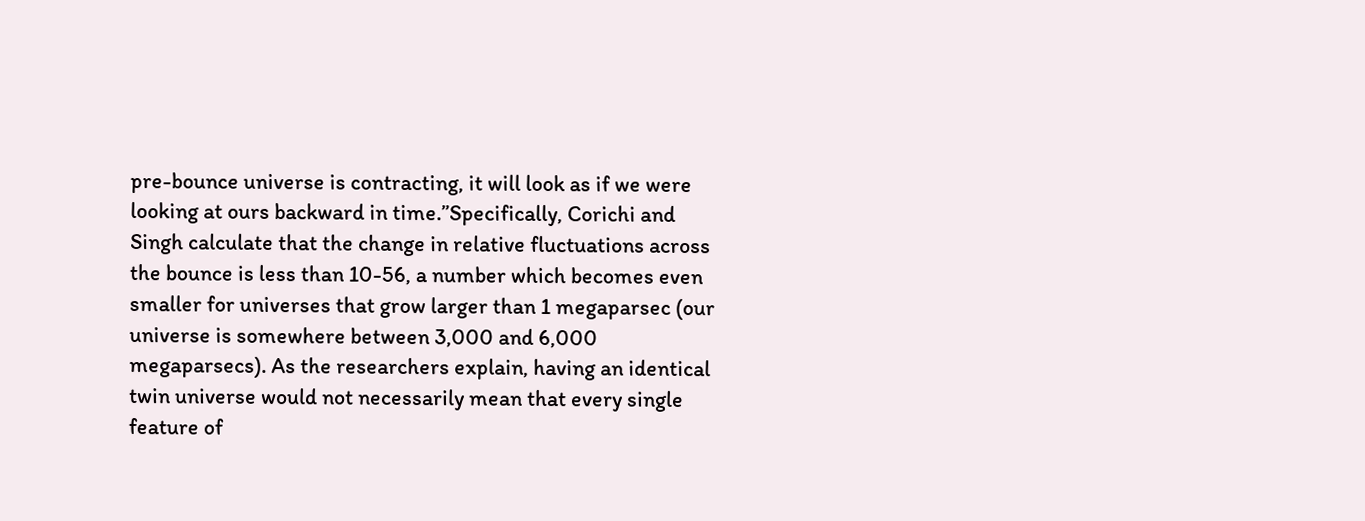pre-bounce universe is contracting, it will look as if we were looking at ours backward in time.”Specifically, Corichi and Singh calculate that the change in relative fluctuations across the bounce is less than 10-56, a number which becomes even smaller for universes that grow larger than 1 megaparsec (our universe is somewhere between 3,000 and 6,000 megaparsecs). As the researchers explain, having an identical twin universe would not necessarily mean that every single feature of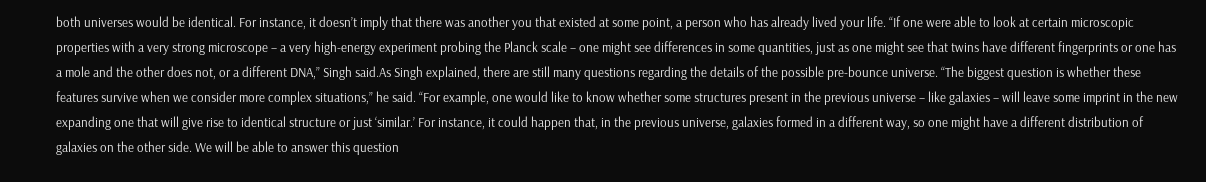both universes would be identical. For instance, it doesn’t imply that there was another you that existed at some point, a person who has already lived your life. “If one were able to look at certain microscopic properties with a very strong microscope – a very high-energy experiment probing the Planck scale – one might see differences in some quantities, just as one might see that twins have different fingerprints or one has a mole and the other does not, or a different DNA,” Singh said.As Singh explained, there are still many questions regarding the details of the possible pre-bounce universe. “The biggest question is whether these features survive when we consider more complex situations,” he said. “For example, one would like to know whether some structures present in the previous universe – like galaxies – will leave some imprint in the new expanding one that will give rise to identical structure or just ‘similar.’ For instance, it could happen that, in the previous universe, galaxies formed in a different way, so one might have a different distribution of galaxies on the other side. We will be able to answer this question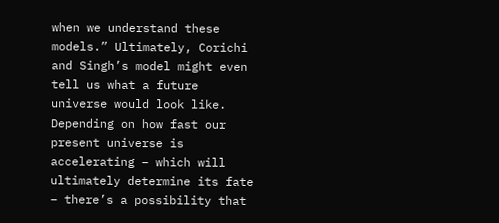when we understand these models.” Ultimately, Corichi and Singh’s model might even tell us what a future universe would look like. Depending on how fast our present universe is accelerating – which will ultimately determine its fate – there’s a possibility that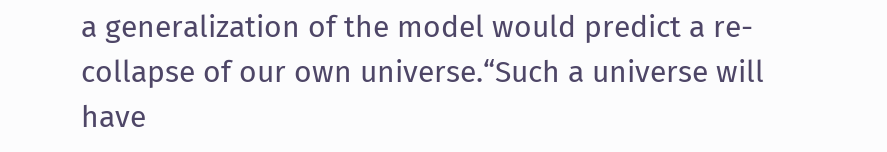a generalization of the model would predict a re-collapse of our own universe.“Such a universe will have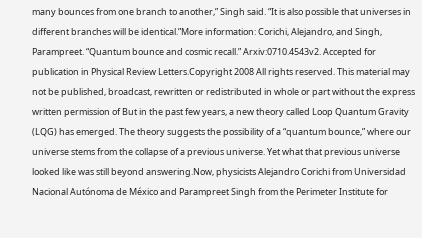many bounces from one branch to another,” Singh said. “It is also possible that universes in different branches will be identical.”More information: Corichi, Alejandro, and Singh, Parampreet. “Quantum bounce and cosmic recall.” Arxiv:0710.4543v2. Accepted for publication in Physical Review Letters.Copyright 2008 All rights reserved. This material may not be published, broadcast, rewritten or redistributed in whole or part without the express written permission of But in the past few years, a new theory called Loop Quantum Gravity (LQG) has emerged. The theory suggests the possibility of a “quantum bounce,” where our universe stems from the collapse of a previous universe. Yet what that previous universe looked like was still beyond answering.Now, physicists Alejandro Corichi from Universidad Nacional Autónoma de México and Parampreet Singh from the Perimeter Institute for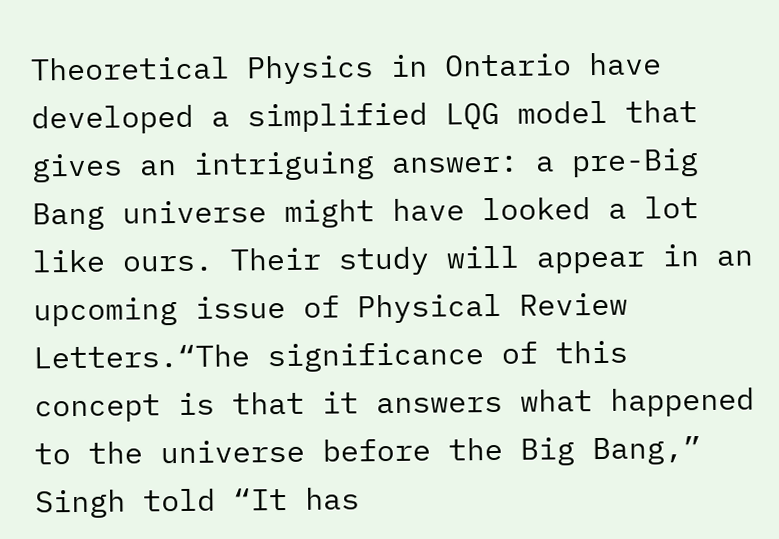Theoretical Physics in Ontario have developed a simplified LQG model that gives an intriguing answer: a pre-Big Bang universe might have looked a lot like ours. Their study will appear in an upcoming issue of Physical Review Letters.“The significance of this concept is that it answers what happened to the universe before the Big Bang,” Singh told “It has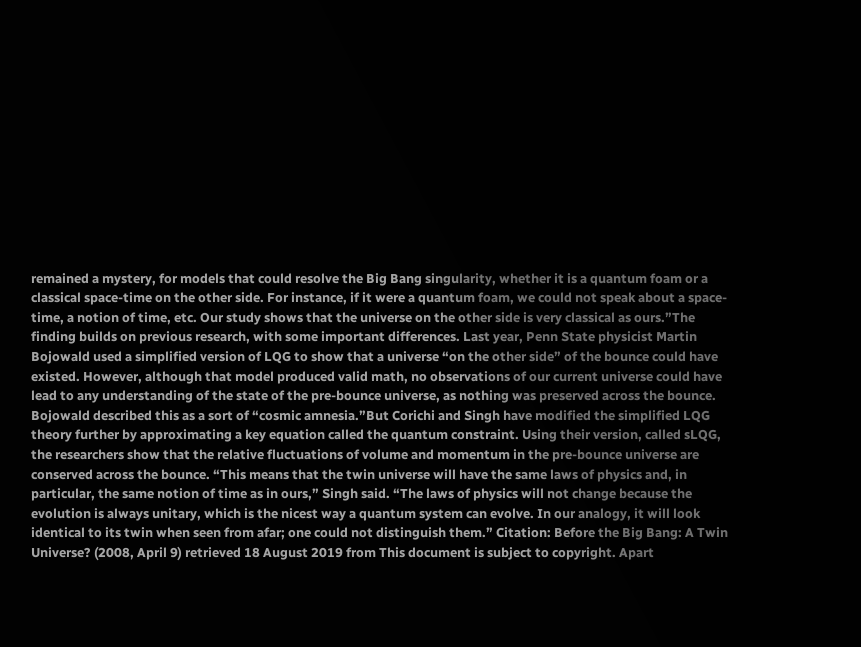remained a mystery, for models that could resolve the Big Bang singularity, whether it is a quantum foam or a classical space-time on the other side. For instance, if it were a quantum foam, we could not speak about a space-time, a notion of time, etc. Our study shows that the universe on the other side is very classical as ours.”The finding builds on previous research, with some important differences. Last year, Penn State physicist Martin Bojowald used a simplified version of LQG to show that a universe “on the other side” of the bounce could have existed. However, although that model produced valid math, no observations of our current universe could have lead to any understanding of the state of the pre-bounce universe, as nothing was preserved across the bounce. Bojowald described this as a sort of “cosmic amnesia.”But Corichi and Singh have modified the simplified LQG theory further by approximating a key equation called the quantum constraint. Using their version, called sLQG, the researchers show that the relative fluctuations of volume and momentum in the pre-bounce universe are conserved across the bounce. “This means that the twin universe will have the same laws of physics and, in particular, the same notion of time as in ours,” Singh said. “The laws of physics will not change because the evolution is always unitary, which is the nicest way a quantum system can evolve. In our analogy, it will look identical to its twin when seen from afar; one could not distinguish them.” Citation: Before the Big Bang: A Twin Universe? (2008, April 9) retrieved 18 August 2019 from This document is subject to copyright. Apart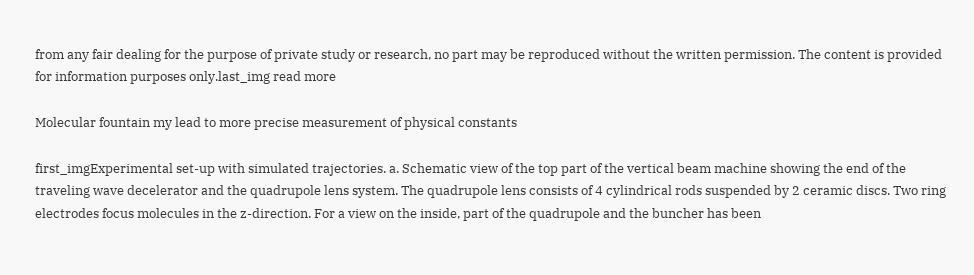from any fair dealing for the purpose of private study or research, no part may be reproduced without the written permission. The content is provided for information purposes only.last_img read more

Molecular fountain my lead to more precise measurement of physical constants

first_imgExperimental set-up with simulated trajectories. a. Schematic view of the top part of the vertical beam machine showing the end of the traveling wave decelerator and the quadrupole lens system. The quadrupole lens consists of 4 cylindrical rods suspended by 2 ceramic discs. Two ring electrodes focus molecules in the z-direction. For a view on the inside, part of the quadrupole and the buncher has been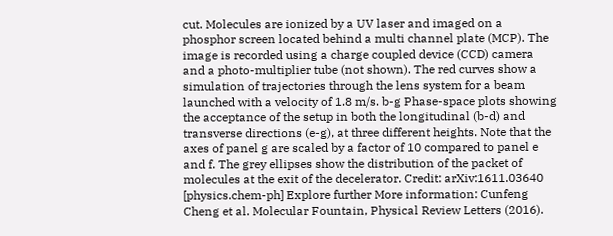cut. Molecules are ionized by a UV laser and imaged on a phosphor screen located behind a multi channel plate (MCP). The image is recorded using a charge coupled device (CCD) camera and a photo-multiplier tube (not shown). The red curves show a simulation of trajectories through the lens system for a beam launched with a velocity of 1.8 m/s. b-g Phase-space plots showing the acceptance of the setup in both the longitudinal (b-d) and transverse directions (e-g), at three different heights. Note that the axes of panel g are scaled by a factor of 10 compared to panel e and f. The grey ellipses show the distribution of the packet of molecules at the exit of the decelerator. Credit: arXiv:1611.03640 [physics.chem-ph] Explore further More information: Cunfeng Cheng et al. Molecular Fountain, Physical Review Letters (2016).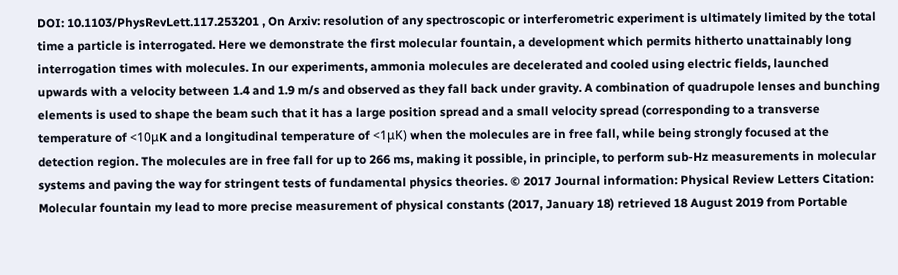DOI: 10.1103/PhysRevLett.117.253201 , On Arxiv: resolution of any spectroscopic or interferometric experiment is ultimately limited by the total time a particle is interrogated. Here we demonstrate the first molecular fountain, a development which permits hitherto unattainably long interrogation times with molecules. In our experiments, ammonia molecules are decelerated and cooled using electric fields, launched upwards with a velocity between 1.4 and 1.9 m/s and observed as they fall back under gravity. A combination of quadrupole lenses and bunching elements is used to shape the beam such that it has a large position spread and a small velocity spread (corresponding to a transverse temperature of <10μK and a longitudinal temperature of <1μK) when the molecules are in free fall, while being strongly focused at the detection region. The molecules are in free fall for up to 266 ms, making it possible, in principle, to perform sub-Hz measurements in molecular systems and paving the way for stringent tests of fundamental physics theories. © 2017 Journal information: Physical Review Letters Citation: Molecular fountain my lead to more precise measurement of physical constants (2017, January 18) retrieved 18 August 2019 from Portable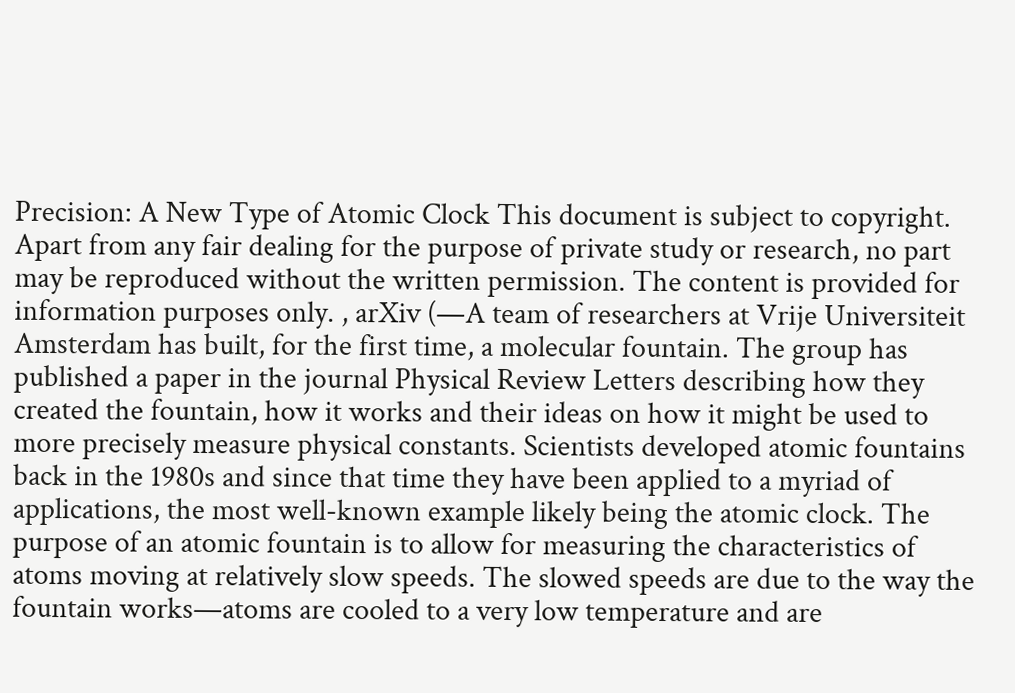Precision: A New Type of Atomic Clock This document is subject to copyright. Apart from any fair dealing for the purpose of private study or research, no part may be reproduced without the written permission. The content is provided for information purposes only. , arXiv (—A team of researchers at Vrije Universiteit Amsterdam has built, for the first time, a molecular fountain. The group has published a paper in the journal Physical Review Letters describing how they created the fountain, how it works and their ideas on how it might be used to more precisely measure physical constants. Scientists developed atomic fountains back in the 1980s and since that time they have been applied to a myriad of applications, the most well-known example likely being the atomic clock. The purpose of an atomic fountain is to allow for measuring the characteristics of atoms moving at relatively slow speeds. The slowed speeds are due to the way the fountain works—atoms are cooled to a very low temperature and are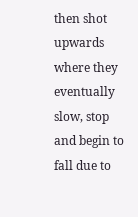then shot upwards where they eventually slow, stop and begin to fall due to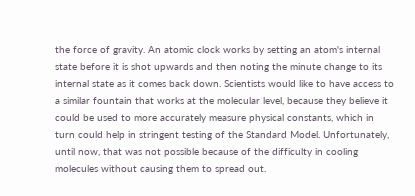the force of gravity. An atomic clock works by setting an atom's internal state before it is shot upwards and then noting the minute change to its internal state as it comes back down. Scientists would like to have access to a similar fountain that works at the molecular level, because they believe it could be used to more accurately measure physical constants, which in turn could help in stringent testing of the Standard Model. Unfortunately, until now, that was not possible because of the difficulty in cooling molecules without causing them to spread out.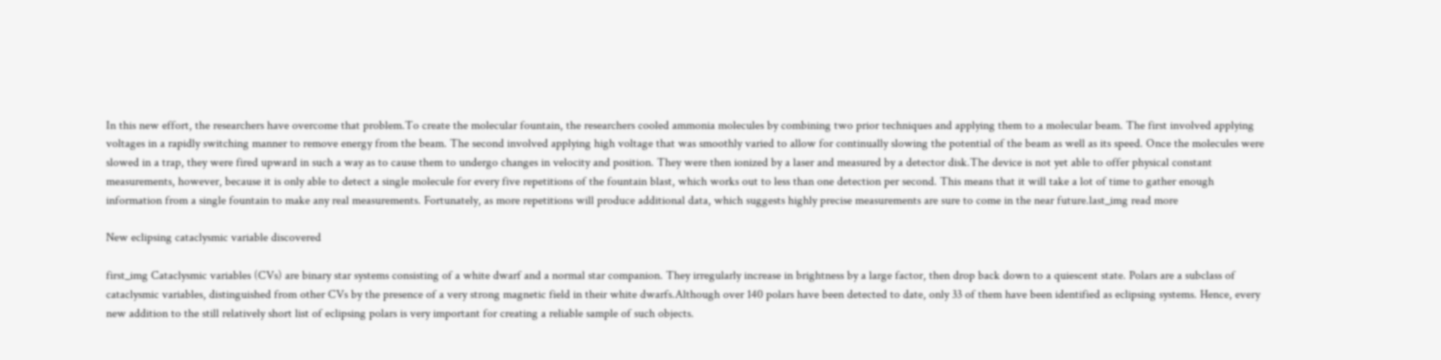In this new effort, the researchers have overcome that problem.To create the molecular fountain, the researchers cooled ammonia molecules by combining two prior techniques and applying them to a molecular beam. The first involved applying voltages in a rapidly switching manner to remove energy from the beam. The second involved applying high voltage that was smoothly varied to allow for continually slowing the potential of the beam as well as its speed. Once the molecules were slowed in a trap, they were fired upward in such a way as to cause them to undergo changes in velocity and position. They were then ionized by a laser and measured by a detector disk.The device is not yet able to offer physical constant measurements, however, because it is only able to detect a single molecule for every five repetitions of the fountain blast, which works out to less than one detection per second. This means that it will take a lot of time to gather enough information from a single fountain to make any real measurements. Fortunately, as more repetitions will produce additional data, which suggests highly precise measurements are sure to come in the near future.last_img read more

New eclipsing cataclysmic variable discovered

first_img Cataclysmic variables (CVs) are binary star systems consisting of a white dwarf and a normal star companion. They irregularly increase in brightness by a large factor, then drop back down to a quiescent state. Polars are a subclass of cataclysmic variables, distinguished from other CVs by the presence of a very strong magnetic field in their white dwarfs.Although over 140 polars have been detected to date, only 33 of them have been identified as eclipsing systems. Hence, every new addition to the still relatively short list of eclipsing polars is very important for creating a reliable sample of such objects.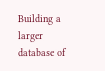Building a larger database of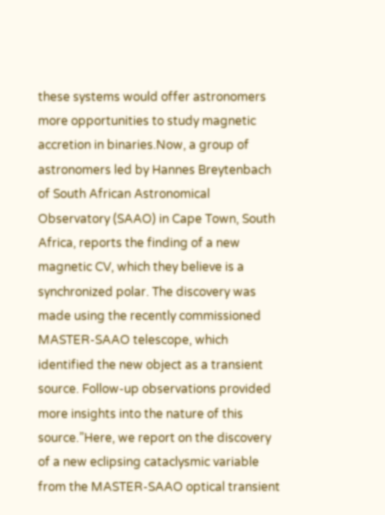these systems would offer astronomers more opportunities to study magnetic accretion in binaries.Now, a group of astronomers led by Hannes Breytenbach of South African Astronomical Observatory (SAAO) in Cape Town, South Africa, reports the finding of a new magnetic CV, which they believe is a synchronized polar. The discovery was made using the recently commissioned MASTER-SAAO telescope, which identified the new object as a transient source. Follow-up observations provided more insights into the nature of this source.”Here, we report on the discovery of a new eclipsing cataclysmic variable from the MASTER-SAAO optical transient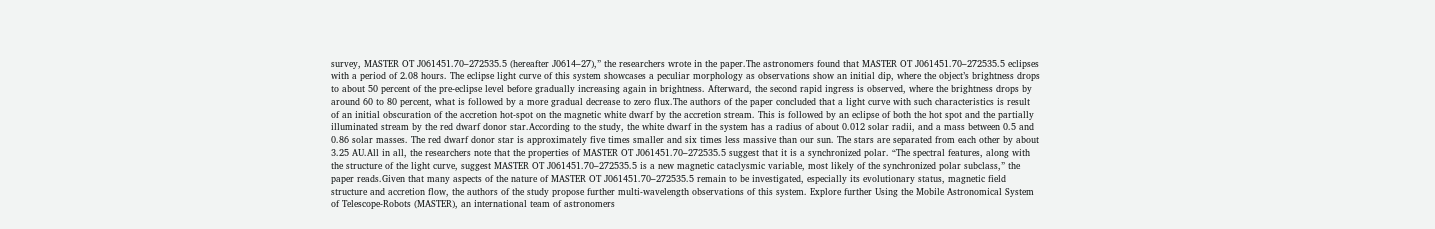survey, MASTER OT J061451.70–272535.5 (hereafter J0614–27),” the researchers wrote in the paper.The astronomers found that MASTER OT J061451.70–272535.5 eclipses with a period of 2.08 hours. The eclipse light curve of this system showcases a peculiar morphology as observations show an initial dip, where the object’s brightness drops to about 50 percent of the pre-eclipse level before gradually increasing again in brightness. Afterward, the second rapid ingress is observed, where the brightness drops by around 60 to 80 percent, what is followed by a more gradual decrease to zero flux.The authors of the paper concluded that a light curve with such characteristics is result of an initial obscuration of the accretion hot-spot on the magnetic white dwarf by the accretion stream. This is followed by an eclipse of both the hot spot and the partially illuminated stream by the red dwarf donor star.According to the study, the white dwarf in the system has a radius of about 0.012 solar radii, and a mass between 0.5 and 0.86 solar masses. The red dwarf donor star is approximately five times smaller and six times less massive than our sun. The stars are separated from each other by about 3.25 AU.All in all, the researchers note that the properties of MASTER OT J061451.70–272535.5 suggest that it is a synchronized polar. “The spectral features, along with the structure of the light curve, suggest MASTER OT J061451.70–272535.5 is a new magnetic cataclysmic variable, most likely of the synchronized polar subclass,” the paper reads.Given that many aspects of the nature of MASTER OT J061451.70–272535.5 remain to be investigated, especially its evolutionary status, magnetic field structure and accretion flow, the authors of the study propose further multi-wavelength observations of this system. Explore further Using the Mobile Astronomical System of Telescope-Robots (MASTER), an international team of astronomers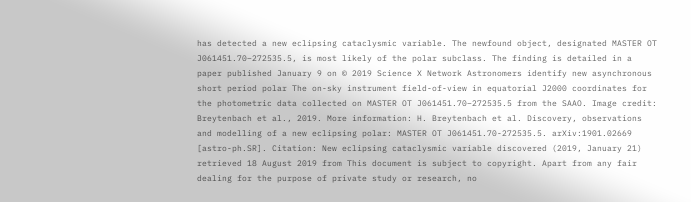has detected a new eclipsing cataclysmic variable. The newfound object, designated MASTER OT J061451.70–272535.5, is most likely of the polar subclass. The finding is detailed in a paper published January 9 on © 2019 Science X Network Astronomers identify new asynchronous short period polar The on-sky instrument field-of-view in equatorial J2000 coordinates for the photometric data collected on MASTER OT J061451.70–272535.5 from the SAAO. Image credit: Breytenbach et al., 2019. More information: H. Breytenbach et al. Discovery, observations and modelling of a new eclipsing polar: MASTER OT J061451.70-272535.5. arXiv:1901.02669 [astro-ph.SR]. Citation: New eclipsing cataclysmic variable discovered (2019, January 21) retrieved 18 August 2019 from This document is subject to copyright. Apart from any fair dealing for the purpose of private study or research, no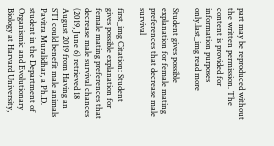part may be reproduced without the written permission. The content is provided for information purposes only.last_img read more

Student gives possible explanation for female mating preferences that decrease male survival

first_img Citation: Student gives possible explanation for female mating preferences that decrease male survival chances (2019, June 6) retrieved 18 August 2019 from Having an STI could benefit male animals Pavitra Muralidhar, a Ph.D. student in the Department of Organismic and Evolutionary Biology at Harvard University,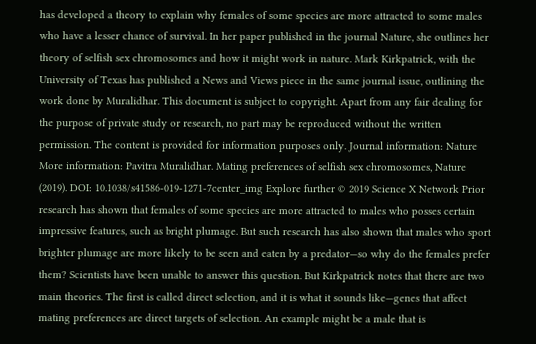has developed a theory to explain why females of some species are more attracted to some males who have a lesser chance of survival. In her paper published in the journal Nature, she outlines her theory of selfish sex chromosomes and how it might work in nature. Mark Kirkpatrick, with the University of Texas has published a News and Views piece in the same journal issue, outlining the work done by Muralidhar. This document is subject to copyright. Apart from any fair dealing for the purpose of private study or research, no part may be reproduced without the written permission. The content is provided for information purposes only. Journal information: Nature More information: Pavitra Muralidhar. Mating preferences of selfish sex chromosomes, Nature (2019). DOI: 10.1038/s41586-019-1271-7center_img Explore further © 2019 Science X Network Prior research has shown that females of some species are more attracted to males who posses certain impressive features, such as bright plumage. But such research has also shown that males who sport brighter plumage are more likely to be seen and eaten by a predator—so why do the females prefer them? Scientists have been unable to answer this question. But Kirkpatrick notes that there are two main theories. The first is called direct selection, and it is what it sounds like—genes that affect mating preferences are direct targets of selection. An example might be a male that is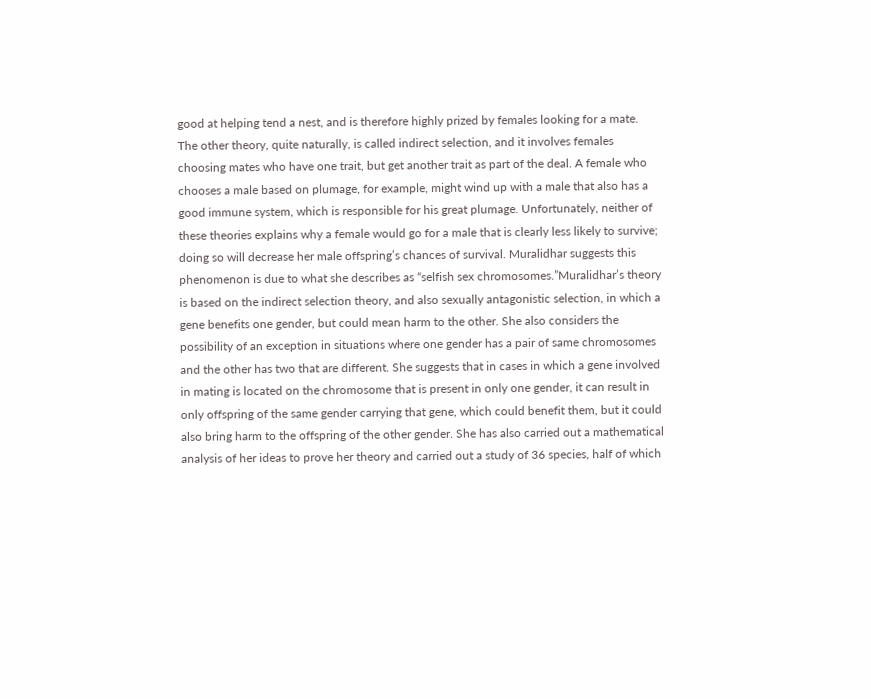good at helping tend a nest, and is therefore highly prized by females looking for a mate. The other theory, quite naturally, is called indirect selection, and it involves females choosing mates who have one trait, but get another trait as part of the deal. A female who chooses a male based on plumage, for example, might wind up with a male that also has a good immune system, which is responsible for his great plumage. Unfortunately, neither of these theories explains why a female would go for a male that is clearly less likely to survive; doing so will decrease her male offspring’s chances of survival. Muralidhar suggests this phenomenon is due to what she describes as “selfish sex chromosomes.”Muralidhar’s theory is based on the indirect selection theory, and also sexually antagonistic selection, in which a gene benefits one gender, but could mean harm to the other. She also considers the possibility of an exception in situations where one gender has a pair of same chromosomes and the other has two that are different. She suggests that in cases in which a gene involved in mating is located on the chromosome that is present in only one gender, it can result in only offspring of the same gender carrying that gene, which could benefit them, but it could also bring harm to the offspring of the other gender. She has also carried out a mathematical analysis of her ideas to prove her theory and carried out a study of 36 species, half of which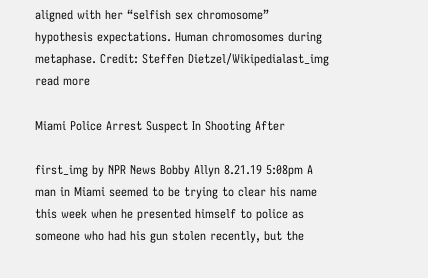aligned with her “selfish sex chromosome” hypothesis expectations. Human chromosomes during metaphase. Credit: Steffen Dietzel/Wikipedialast_img read more

Miami Police Arrest Suspect In Shooting After

first_img by NPR News Bobby Allyn 8.21.19 5:08pm A man in Miami seemed to be trying to clear his name this week when he presented himself to police as someone who had his gun stolen recently, but the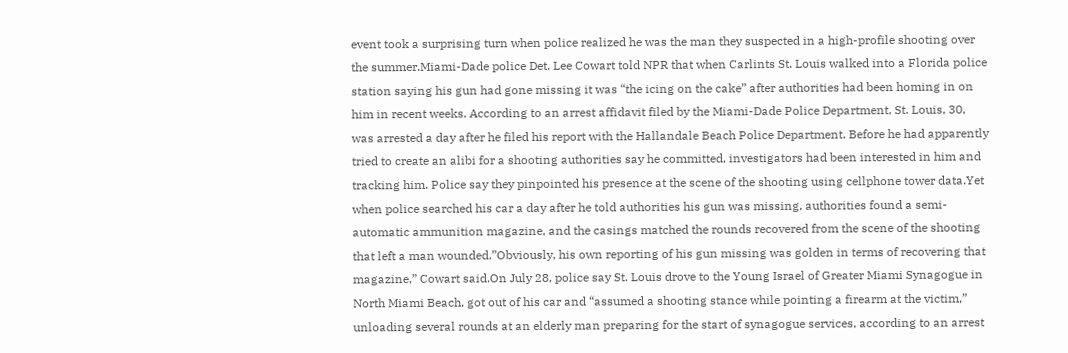event took a surprising turn when police realized he was the man they suspected in a high-profile shooting over the summer.Miami-Dade police Det. Lee Cowart told NPR that when Carlints St. Louis walked into a Florida police station saying his gun had gone missing it was “the icing on the cake” after authorities had been homing in on him in recent weeks. According to an arrest affidavit filed by the Miami-Dade Police Department, St. Louis, 30, was arrested a day after he filed his report with the Hallandale Beach Police Department. Before he had apparently tried to create an alibi for a shooting authorities say he committed, investigators had been interested in him and tracking him. Police say they pinpointed his presence at the scene of the shooting using cellphone tower data.Yet when police searched his car a day after he told authorities his gun was missing, authorities found a semi-automatic ammunition magazine, and the casings matched the rounds recovered from the scene of the shooting that left a man wounded.”Obviously, his own reporting of his gun missing was golden in terms of recovering that magazine,” Cowart said.On July 28, police say St. Louis drove to the Young Israel of Greater Miami Synagogue in North Miami Beach, got out of his car and “assumed a shooting stance while pointing a firearm at the victim,” unloading several rounds at an elderly man preparing for the start of synagogue services, according to an arrest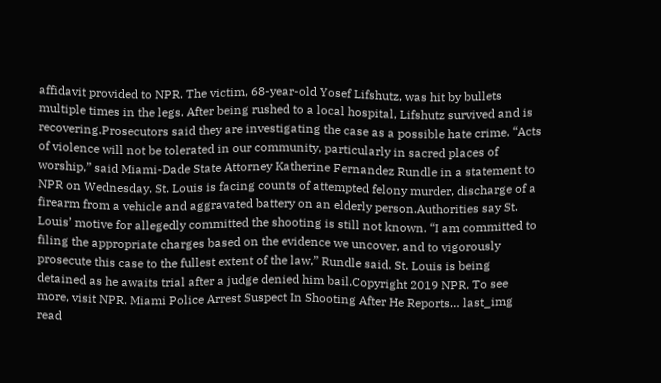affidavit provided to NPR. The victim, 68-year-old Yosef Lifshutz, was hit by bullets multiple times in the legs. After being rushed to a local hospital, Lifshutz survived and is recovering.Prosecutors said they are investigating the case as a possible hate crime. “Acts of violence will not be tolerated in our community, particularly in sacred places of worship,” said Miami-Dade State Attorney Katherine Fernandez Rundle in a statement to NPR on Wednesday. St. Louis is facing counts of attempted felony murder, discharge of a firearm from a vehicle and aggravated battery on an elderly person.Authorities say St. Louis’ motive for allegedly committed the shooting is still not known. “I am committed to filing the appropriate charges based on the evidence we uncover, and to vigorously prosecute this case to the fullest extent of the law,” Rundle said. St. Louis is being detained as he awaits trial after a judge denied him bail.Copyright 2019 NPR. To see more, visit NPR. Miami Police Arrest Suspect In Shooting After He Reports… last_img read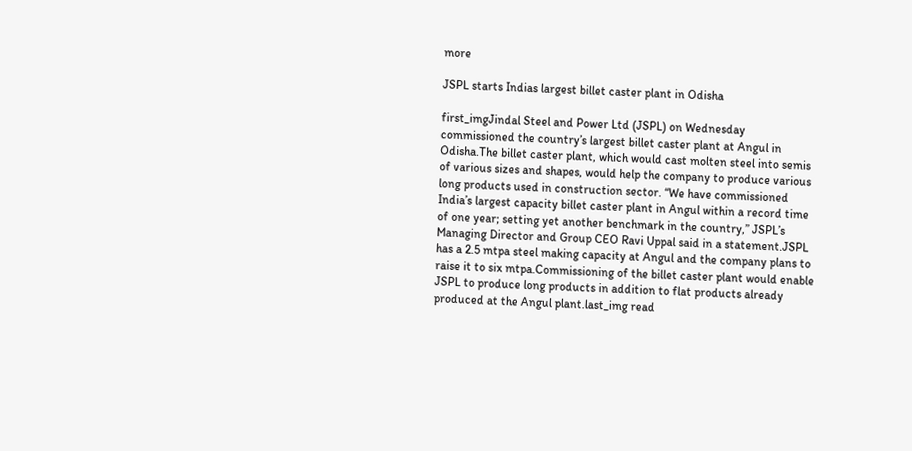more

JSPL starts Indias largest billet caster plant in Odisha

first_imgJindal Steel and Power Ltd (JSPL) on Wednesday commissioned the country’s largest billet caster plant at Angul in Odisha.The billet caster plant, which would cast molten steel into semis of various sizes and shapes, would help the company to produce various long products used in construction sector. “We have commissioned India’s largest capacity billet caster plant in Angul within a record time of one year; setting yet another benchmark in the country,” JSPL’s Managing Director and Group CEO Ravi Uppal said in a statement.JSPL has a 2.5 mtpa steel making capacity at Angul and the company plans to raise it to six mtpa.Commissioning of the billet caster plant would enable JSPL to produce long products in addition to flat products already produced at the Angul plant.last_img read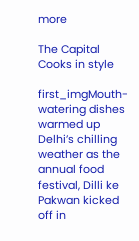more

The Capital Cooks in style

first_imgMouth-watering dishes warmed up Delhi’s chilling weather as the annual food festival, Dilli ke Pakwan kicked off in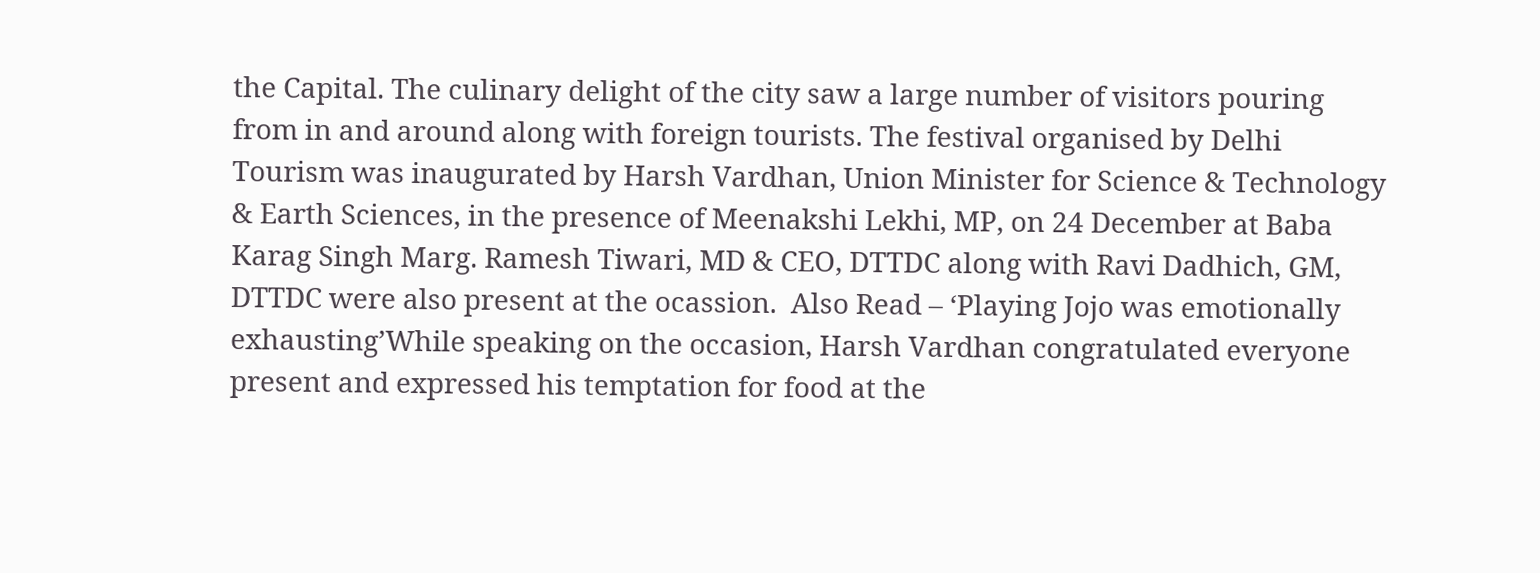the Capital. The culinary delight of the city saw a large number of visitors pouring from in and around along with foreign tourists. The festival organised by Delhi Tourism was inaugurated by Harsh Vardhan, Union Minister for Science & Technology & Earth Sciences, in the presence of Meenakshi Lekhi, MP, on 24 December at Baba Karag Singh Marg. Ramesh Tiwari, MD & CEO, DTTDC along with Ravi Dadhich, GM, DTTDC were also present at the ocassion.  Also Read – ‘Playing Jojo was emotionally exhausting’While speaking on the occasion, Harsh Vardhan congratulated everyone present and expressed his temptation for food at the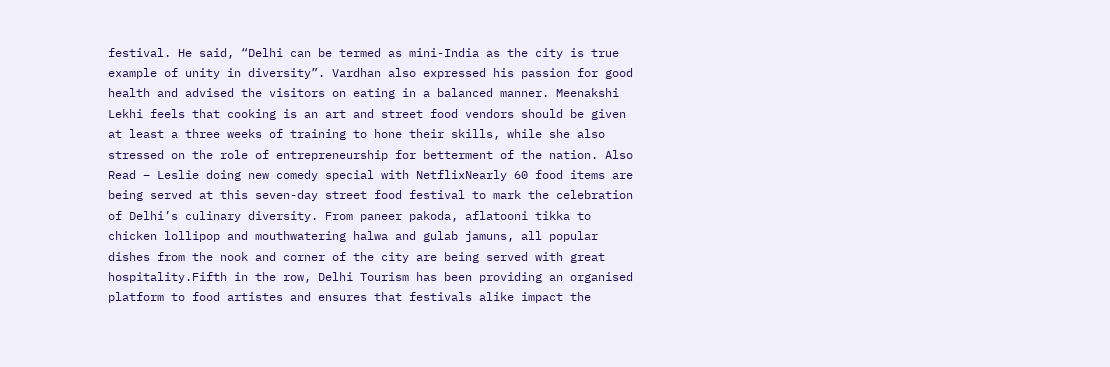festival. He said, “Delhi can be termed as mini-India as the city is true example of unity in diversity”. Vardhan also expressed his passion for good health and advised the visitors on eating in a balanced manner. Meenakshi Lekhi feels that cooking is an art and street food vendors should be given at least a three weeks of training to hone their skills, while she also stressed on the role of entrepreneurship for betterment of the nation. Also Read – Leslie doing new comedy special with NetflixNearly 60 food items are being served at this seven-day street food festival to mark the celebration of Delhi’s culinary diversity. From paneer pakoda, aflatooni tikka to chicken lollipop and mouthwatering halwa and gulab jamuns, all popular dishes from the nook and corner of the city are being served with great hospitality.Fifth in the row, Delhi Tourism has been providing an organised platform to food artistes and ensures that festivals alike impact the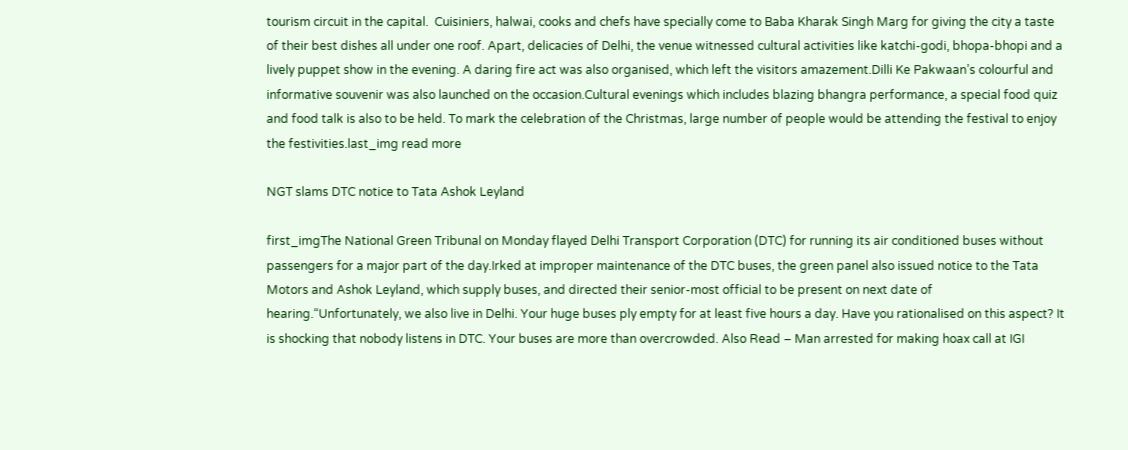tourism circuit in the capital.  Cuisiniers, halwai, cooks and chefs have specially come to Baba Kharak Singh Marg for giving the city a taste of their best dishes all under one roof. Apart, delicacies of Delhi, the venue witnessed cultural activities like katchi-godi, bhopa-bhopi and a lively puppet show in the evening. A daring fire act was also organised, which left the visitors amazement.Dilli Ke Pakwaan’s colourful and informative souvenir was also launched on the occasion.Cultural evenings which includes blazing bhangra performance, a special food quiz and food talk is also to be held. To mark the celebration of the Christmas, large number of people would be attending the festival to enjoy the festivities.last_img read more

NGT slams DTC notice to Tata Ashok Leyland

first_imgThe National Green Tribunal on Monday flayed Delhi Transport Corporation (DTC) for running its air conditioned buses without passengers for a major part of the day.Irked at improper maintenance of the DTC buses, the green panel also issued notice to the Tata Motors and Ashok Leyland, which supply buses, and directed their senior-most official to be present on next date of hearing.“Unfortunately, we also live in Delhi. Your huge buses ply empty for at least five hours a day. Have you rationalised on this aspect? It is shocking that nobody listens in DTC. Your buses are more than overcrowded. Also Read – Man arrested for making hoax call at IGI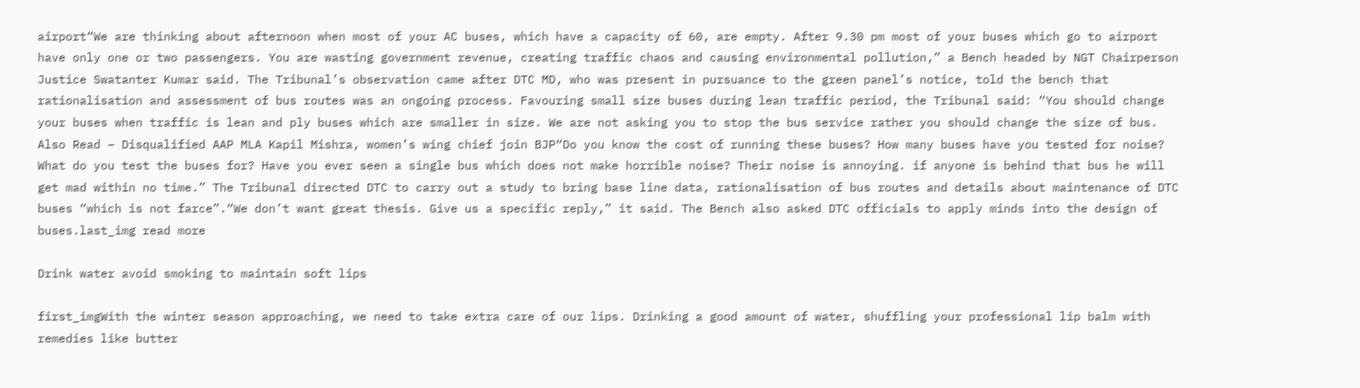airport“We are thinking about afternoon when most of your AC buses, which have a capacity of 60, are empty. After 9.30 pm most of your buses which go to airport have only one or two passengers. You are wasting government revenue, creating traffic chaos and causing environmental pollution,” a Bench headed by NGT Chairperson Justice Swatanter Kumar said. The Tribunal’s observation came after DTC MD, who was present in pursuance to the green panel’s notice, told the bench that rationalisation and assessment of bus routes was an ongoing process. Favouring small size buses during lean traffic period, the Tribunal said: “You should change your buses when traffic is lean and ply buses which are smaller in size. We are not asking you to stop the bus service rather you should change the size of bus. Also Read – Disqualified AAP MLA Kapil Mishra, women’s wing chief join BJP“Do you know the cost of running these buses? How many buses have you tested for noise? What do you test the buses for? Have you ever seen a single bus which does not make horrible noise? Their noise is annoying. if anyone is behind that bus he will get mad within no time.” The Tribunal directed DTC to carry out a study to bring base line data, rationalisation of bus routes and details about maintenance of DTC buses “which is not farce”.“We don’t want great thesis. Give us a specific reply,” it said. The Bench also asked DTC officials to apply minds into the design of buses.last_img read more

Drink water avoid smoking to maintain soft lips

first_imgWith the winter season approaching, we need to take extra care of our lips. Drinking a good amount of water, shuffling your professional lip balm with remedies like butter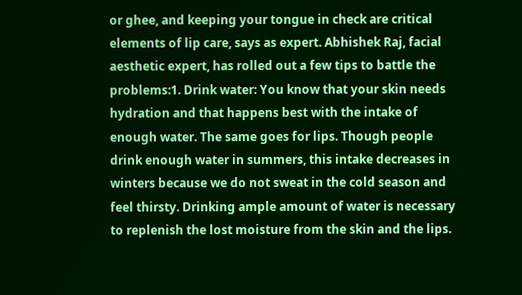or ghee, and keeping your tongue in check are critical elements of lip care, says as expert. Abhishek Raj, facial aesthetic expert, has rolled out a few tips to battle the problems:1. Drink water: You know that your skin needs hydration and that happens best with the intake of enough water. The same goes for lips. Though people drink enough water in summers, this intake decreases in winters because we do not sweat in the cold season and feel thirsty. Drinking ample amount of water is necessary to replenish the lost moisture from the skin and the lips.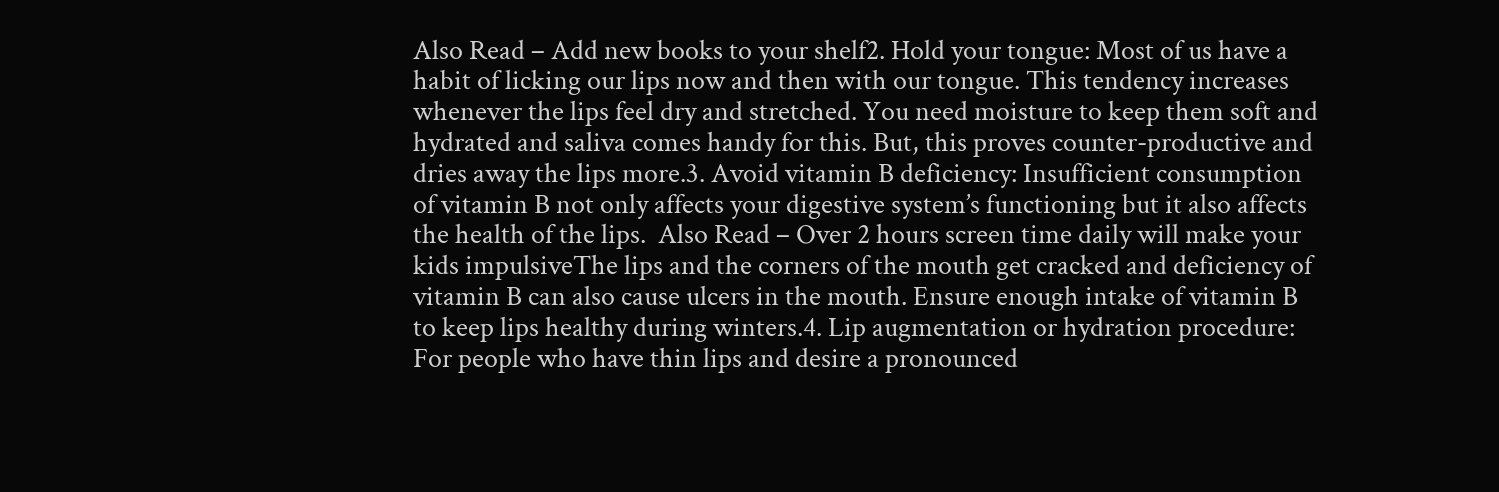Also Read – Add new books to your shelf2. Hold your tongue: Most of us have a habit of licking our lips now and then with our tongue. This tendency increases whenever the lips feel dry and stretched. You need moisture to keep them soft and hydrated and saliva comes handy for this. But, this proves counter-productive and dries away the lips more.3. Avoid vitamin B deficiency: Insufficient consumption of vitamin B not only affects your digestive system’s functioning but it also affects the health of the lips.  Also Read – Over 2 hours screen time daily will make your kids impulsiveThe lips and the corners of the mouth get cracked and deficiency of vitamin B can also cause ulcers in the mouth. Ensure enough intake of vitamin B to keep lips healthy during winters.4. Lip augmentation or hydration procedure: For people who have thin lips and desire a pronounced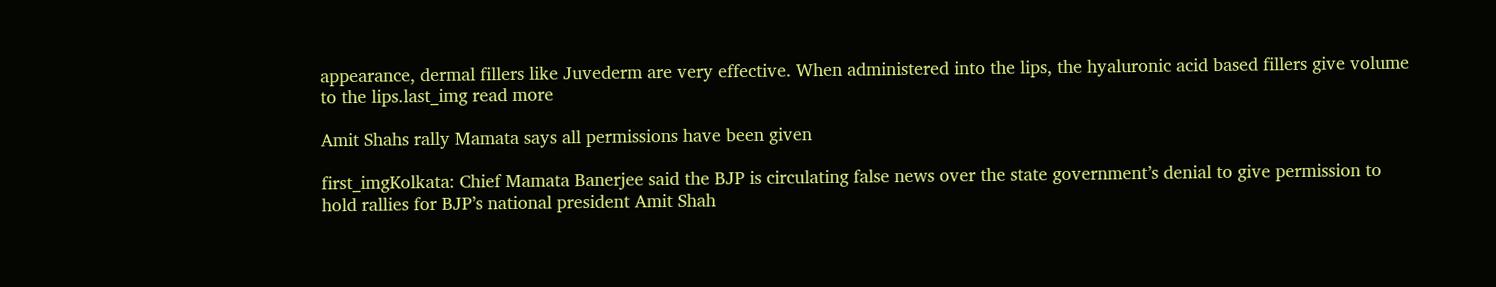appearance, dermal fillers like Juvederm are very effective. When administered into the lips, the hyaluronic acid based fillers give volume to the lips.last_img read more

Amit Shahs rally Mamata says all permissions have been given

first_imgKolkata: Chief Mamata Banerjee said the BJP is circulating false news over the state government’s denial to give permission to hold rallies for BJP’s national president Amit Shah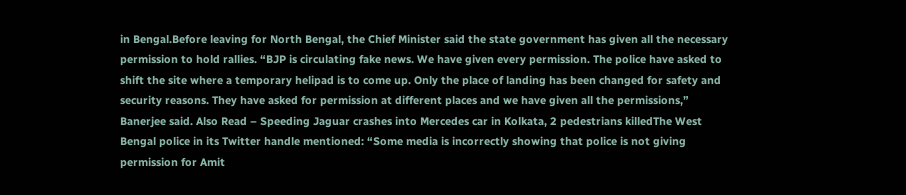in Bengal.Before leaving for North Bengal, the Chief Minister said the state government has given all the necessary permission to hold rallies. “BJP is circulating fake news. We have given every permission. The police have asked to shift the site where a temporary helipad is to come up. Only the place of landing has been changed for safety and security reasons. They have asked for permission at different places and we have given all the permissions,” Banerjee said. Also Read – Speeding Jaguar crashes into Mercedes car in Kolkata, 2 pedestrians killedThe West Bengal police in its Twitter handle mentioned: “Some media is incorrectly showing that police is not giving permission for Amit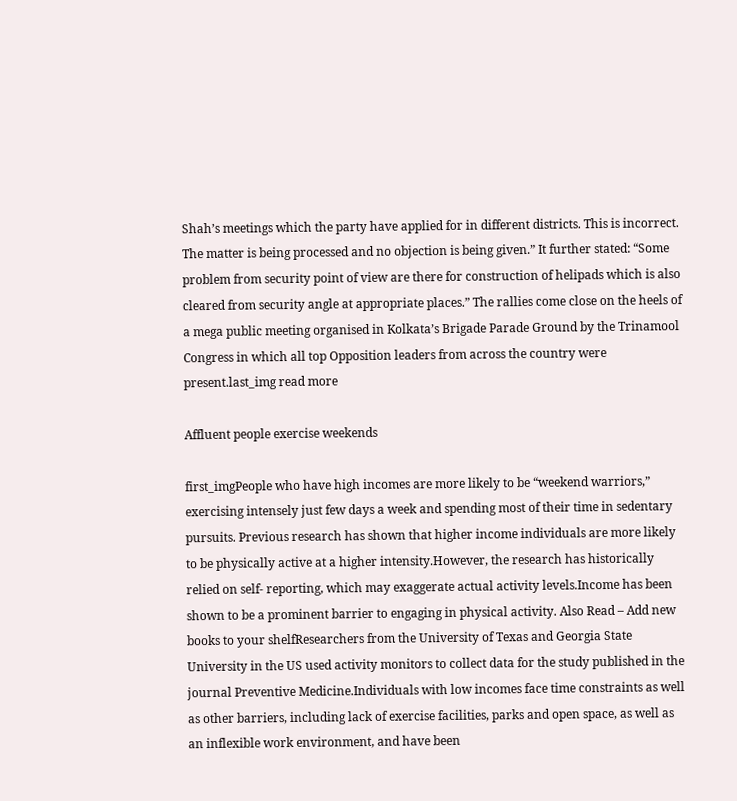Shah’s meetings which the party have applied for in different districts. This is incorrect. The matter is being processed and no objection is being given.” It further stated: “Some problem from security point of view are there for construction of helipads which is also cleared from security angle at appropriate places.” The rallies come close on the heels of a mega public meeting organised in Kolkata’s Brigade Parade Ground by the Trinamool Congress in which all top Opposition leaders from across the country were present.last_img read more

Affluent people exercise weekends

first_imgPeople who have high incomes are more likely to be “weekend warriors,” exercising intensely just few days a week and spending most of their time in sedentary pursuits. Previous research has shown that higher income individuals are more likely to be physically active at a higher intensity.However, the research has historically relied on self- reporting, which may exaggerate actual activity levels.Income has been shown to be a prominent barrier to engaging in physical activity. Also Read – Add new books to your shelfResearchers from the University of Texas and Georgia State University in the US used activity monitors to collect data for the study published in the journal Preventive Medicine.Individuals with low incomes face time constraints as well as other barriers, including lack of exercise facilities, parks and open space, as well as an inflexible work environment, and have been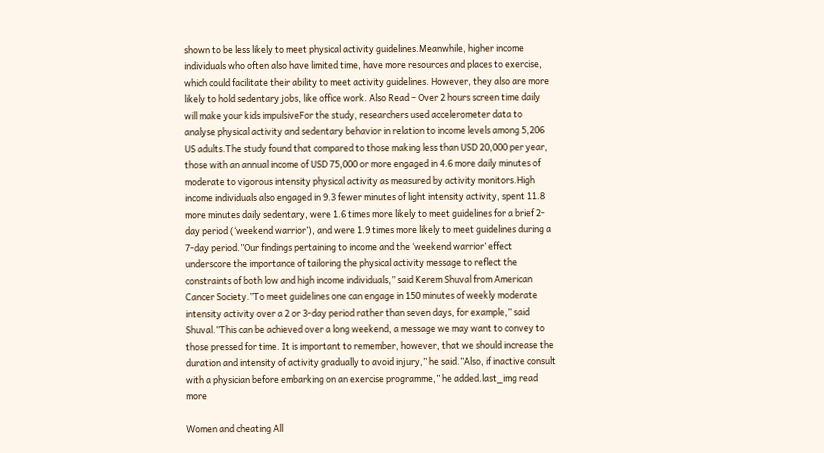shown to be less likely to meet physical activity guidelines.Meanwhile, higher income individuals who often also have limited time, have more resources and places to exercise, which could facilitate their ability to meet activity guidelines. However, they also are more likely to hold sedentary jobs, like office work. Also Read – Over 2 hours screen time daily will make your kids impulsiveFor the study, researchers used accelerometer data to analyse physical activity and sedentary behavior in relation to income levels among 5,206 US adults.The study found that compared to those making less than USD 20,000 per year, those with an annual income of USD 75,000 or more engaged in 4.6 more daily minutes of moderate to vigorous intensity physical activity as measured by activity monitors.High income individuals also engaged in 9.3 fewer minutes of light intensity activity, spent 11.8 more minutes daily sedentary, were 1.6 times more likely to meet guidelines for a brief 2-day period (‘weekend warrior’), and were 1.9 times more likely to meet guidelines during a 7-day period.”Our findings pertaining to income and the ‘weekend warrior’ effect underscore the importance of tailoring the physical activity message to reflect the constraints of both low and high income individuals,” said Kerem Shuval from American Cancer Society.”To meet guidelines one can engage in 150 minutes of weekly moderate intensity activity over a 2 or 3-day period rather than seven days, for example,” said Shuval.”This can be achieved over a long weekend, a message we may want to convey to those pressed for time. It is important to remember, however, that we should increase the duration and intensity of activity gradually to avoid injury,” he said.”Also, if inactive consult with a physician before embarking on an exercise programme,” he added.last_img read more

Women and cheating All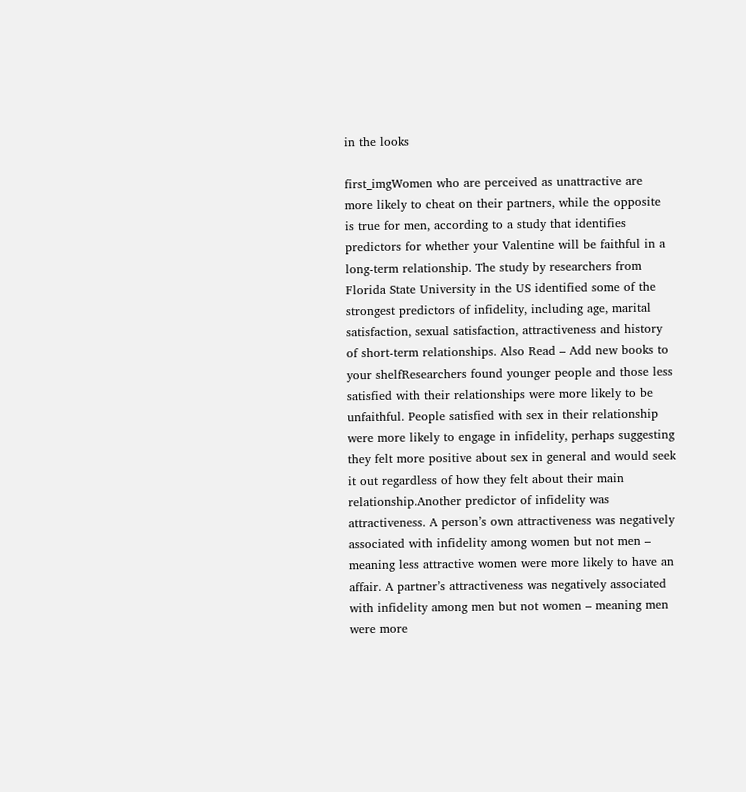in the looks

first_imgWomen who are perceived as unattractive are more likely to cheat on their partners, while the opposite is true for men, according to a study that identifies predictors for whether your Valentine will be faithful in a long-term relationship. The study by researchers from Florida State University in the US identified some of the strongest predictors of infidelity, including age, marital satisfaction, sexual satisfaction, attractiveness and history of short-term relationships. Also Read – Add new books to your shelfResearchers found younger people and those less satisfied with their relationships were more likely to be unfaithful. People satisfied with sex in their relationship were more likely to engage in infidelity, perhaps suggesting they felt more positive about sex in general and would seek it out regardless of how they felt about their main relationship.Another predictor of infidelity was attractiveness. A person’s own attractiveness was negatively associated with infidelity among women but not men – meaning less attractive women were more likely to have an affair. A partner’s attractiveness was negatively associated with infidelity among men but not women – meaning men were more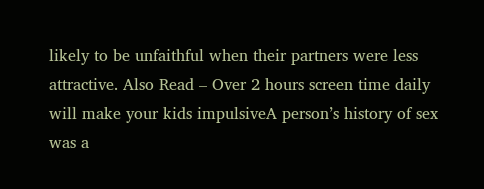likely to be unfaithful when their partners were less attractive. Also Read – Over 2 hours screen time daily will make your kids impulsiveA person’s history of sex was a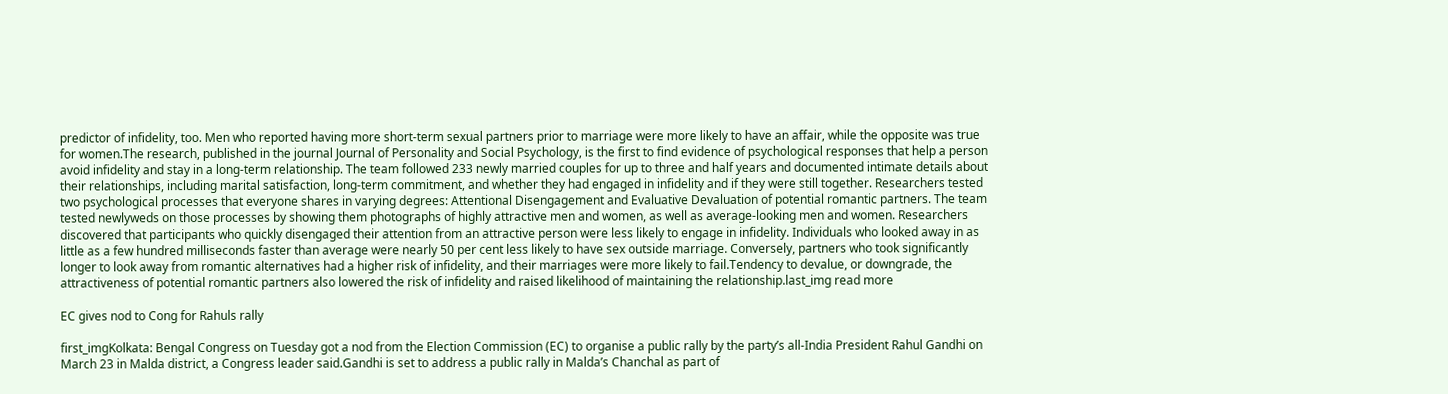predictor of infidelity, too. Men who reported having more short-term sexual partners prior to marriage were more likely to have an affair, while the opposite was true for women.The research, published in the journal Journal of Personality and Social Psychology, is the first to find evidence of psychological responses that help a person avoid infidelity and stay in a long-term relationship. The team followed 233 newly married couples for up to three and half years and documented intimate details about their relationships, including marital satisfaction, long-term commitment, and whether they had engaged in infidelity and if they were still together. Researchers tested two psychological processes that everyone shares in varying degrees: Attentional Disengagement and Evaluative Devaluation of potential romantic partners. The team tested newlyweds on those processes by showing them photographs of highly attractive men and women, as well as average-looking men and women. Researchers discovered that participants who quickly disengaged their attention from an attractive person were less likely to engage in infidelity. Individuals who looked away in as little as a few hundred milliseconds faster than average were nearly 50 per cent less likely to have sex outside marriage. Conversely, partners who took significantly longer to look away from romantic alternatives had a higher risk of infidelity, and their marriages were more likely to fail.Tendency to devalue, or downgrade, the attractiveness of potential romantic partners also lowered the risk of infidelity and raised likelihood of maintaining the relationship.last_img read more

EC gives nod to Cong for Rahuls rally

first_imgKolkata: Bengal Congress on Tuesday got a nod from the Election Commission (EC) to organise a public rally by the party’s all-India President Rahul Gandhi on March 23 in Malda district, a Congress leader said.Gandhi is set to address a public rally in Malda’s Chanchal as part of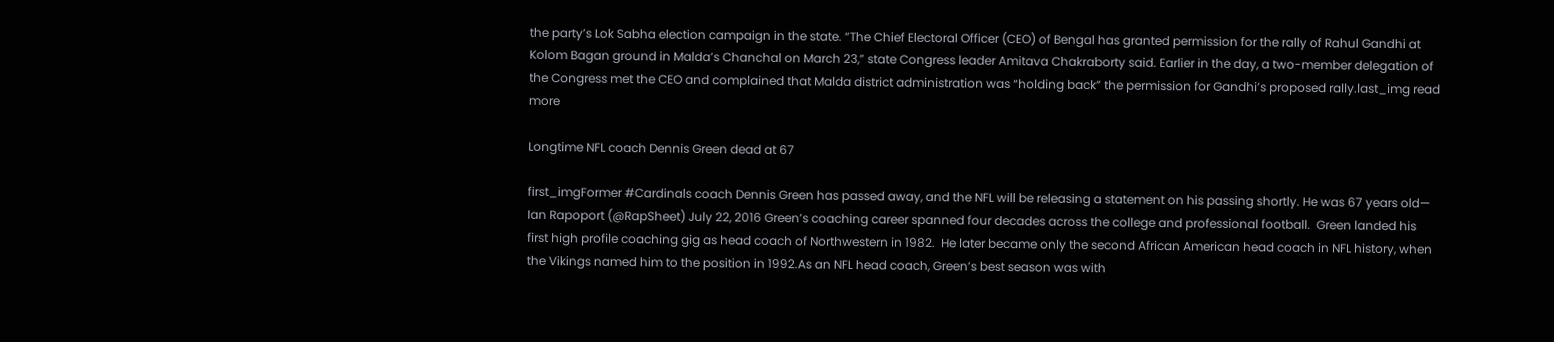the party’s Lok Sabha election campaign in the state. “The Chief Electoral Officer (CEO) of Bengal has granted permission for the rally of Rahul Gandhi at Kolom Bagan ground in Malda’s Chanchal on March 23,” state Congress leader Amitava Chakraborty said. Earlier in the day, a two-member delegation of the Congress met the CEO and complained that Malda district administration was “holding back” the permission for Gandhi’s proposed rally.last_img read more

Longtime NFL coach Dennis Green dead at 67

first_imgFormer #Cardinals coach Dennis Green has passed away, and the NFL will be releasing a statement on his passing shortly. He was 67 years old— Ian Rapoport (@RapSheet) July 22, 2016 Green’s coaching career spanned four decades across the college and professional football.  Green landed his first high profile coaching gig as head coach of Northwestern in 1982.  He later became only the second African American head coach in NFL history, when the Vikings named him to the position in 1992.As an NFL head coach, Green’s best season was with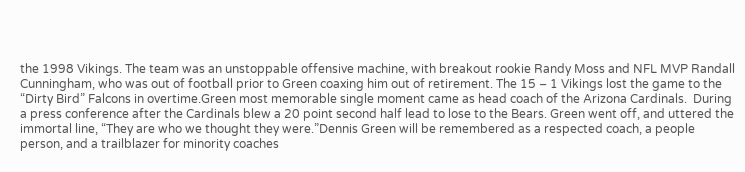the 1998 Vikings. The team was an unstoppable offensive machine, with breakout rookie Randy Moss and NFL MVP Randall Cunningham, who was out of football prior to Green coaxing him out of retirement. The 15 – 1 Vikings lost the game to the “Dirty Bird” Falcons in overtime.Green most memorable single moment came as head coach of the Arizona Cardinals.  During a press conference after the Cardinals blew a 20 point second half lead to lose to the Bears. Green went off, and uttered the immortal line, “They are who we thought they were.”Dennis Green will be remembered as a respected coach, a people person, and a trailblazer for minority coaches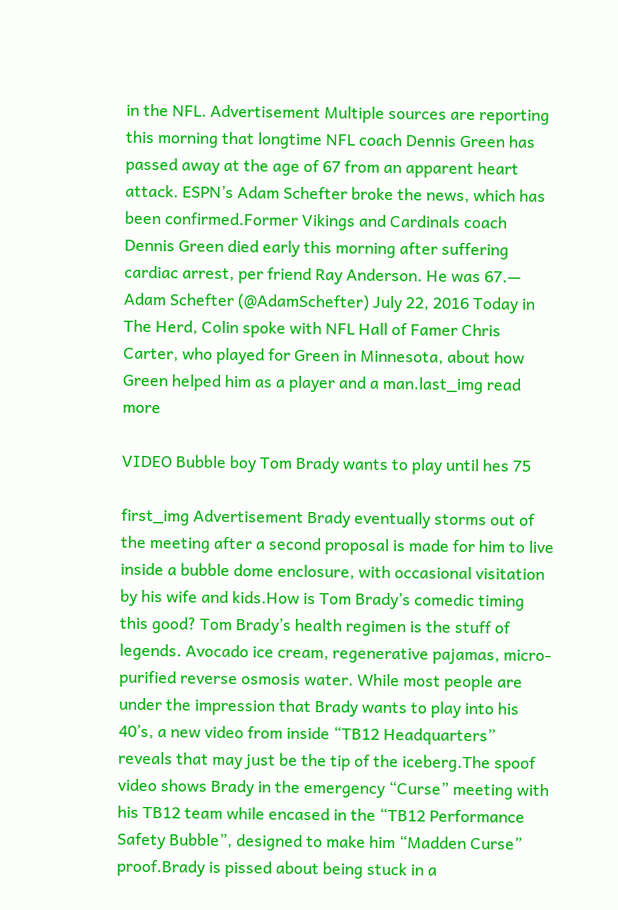in the NFL. Advertisement Multiple sources are reporting this morning that longtime NFL coach Dennis Green has passed away at the age of 67 from an apparent heart attack. ESPN’s Adam Schefter broke the news, which has been confirmed.Former Vikings and Cardinals coach Dennis Green died early this morning after suffering cardiac arrest, per friend Ray Anderson. He was 67.— Adam Schefter (@AdamSchefter) July 22, 2016 Today in The Herd, Colin spoke with NFL Hall of Famer Chris Carter, who played for Green in Minnesota, about how Green helped him as a player and a man.last_img read more

VIDEO Bubble boy Tom Brady wants to play until hes 75

first_img Advertisement Brady eventually storms out of the meeting after a second proposal is made for him to live inside a bubble dome enclosure, with occasional visitation by his wife and kids.How is Tom Brady’s comedic timing this good? Tom Brady’s health regimen is the stuff of legends. Avocado ice cream, regenerative pajamas, micro-purified reverse osmosis water. While most people are under the impression that Brady wants to play into his 40’s, a new video from inside “TB12 Headquarters” reveals that may just be the tip of the iceberg.The spoof video shows Brady in the emergency “Curse” meeting with his TB12 team while encased in the “TB12 Performance Safety Bubble”, designed to make him “Madden Curse” proof.Brady is pissed about being stuck in a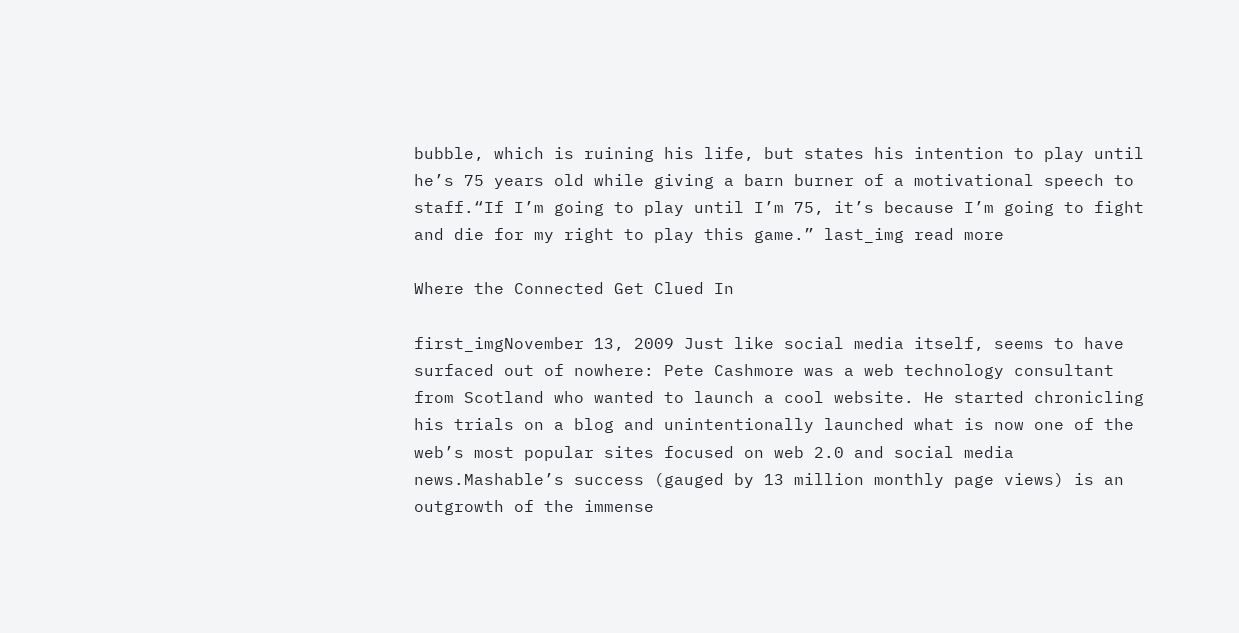bubble, which is ruining his life, but states his intention to play until he’s 75 years old while giving a barn burner of a motivational speech to staff.“If I’m going to play until I’m 75, it’s because I’m going to fight and die for my right to play this game.” last_img read more

Where the Connected Get Clued In

first_imgNovember 13, 2009 Just like social media itself, seems to have surfaced out of nowhere: Pete Cashmore was a web technology consultant from Scotland who wanted to launch a cool website. He started chronicling his trials on a blog and unintentionally launched what is now one of the web’s most popular sites focused on web 2.0 and social media news.Mashable’s success (gauged by 13 million monthly page views) is an outgrowth of the immense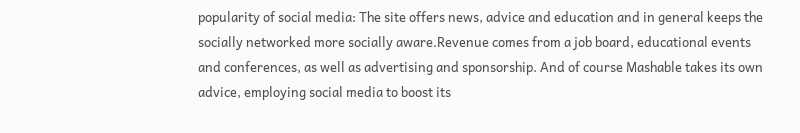popularity of social media: The site offers news, advice and education and in general keeps the socially networked more socially aware.Revenue comes from a job board, educational events and conferences, as well as advertising and sponsorship. And of course Mashable takes its own advice, employing social media to boost its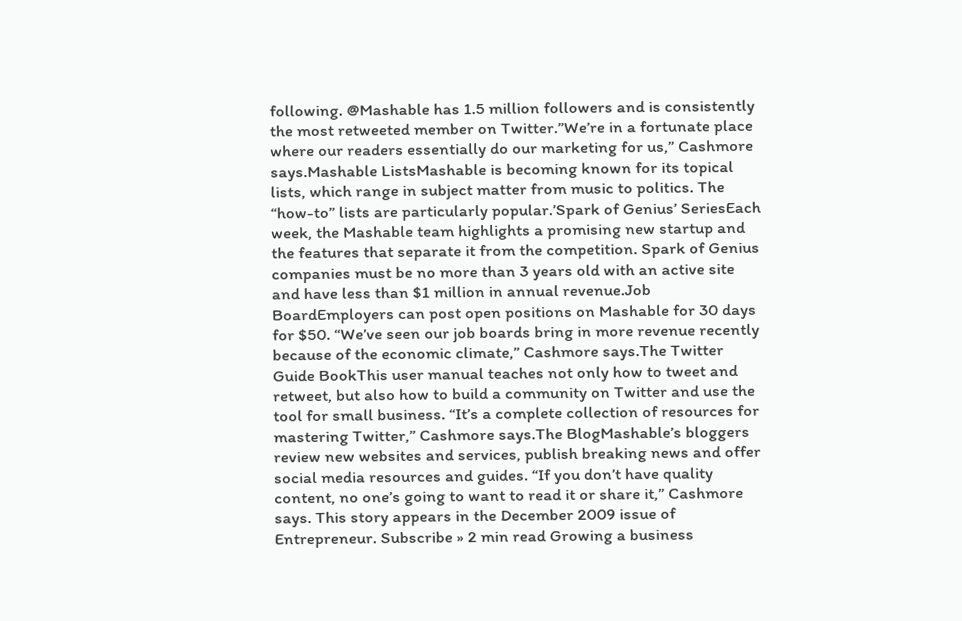following. @Mashable has 1.5 million followers and is consistently the most retweeted member on Twitter.”We’re in a fortunate place where our readers essentially do our marketing for us,” Cashmore says.Mashable ListsMashable is becoming known for its topical lists, which range in subject matter from music to politics. The “how-to” lists are particularly popular.’Spark of Genius’ SeriesEach week, the Mashable team highlights a promising new startup and the features that separate it from the competition. Spark of Genius companies must be no more than 3 years old with an active site and have less than $1 million in annual revenue.Job BoardEmployers can post open positions on Mashable for 30 days for $50. “We’ve seen our job boards bring in more revenue recently because of the economic climate,” Cashmore says.The Twitter Guide BookThis user manual teaches not only how to tweet and retweet, but also how to build a community on Twitter and use the tool for small business. “It’s a complete collection of resources for mastering Twitter,” Cashmore says.The BlogMashable’s bloggers review new websites and services, publish breaking news and offer social media resources and guides. “If you don’t have quality content, no one’s going to want to read it or share it,” Cashmore says. This story appears in the December 2009 issue of Entrepreneur. Subscribe » 2 min read Growing a business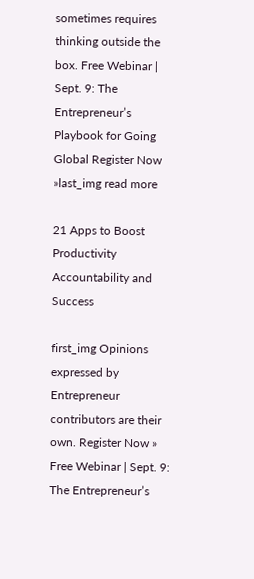sometimes requires thinking outside the box. Free Webinar | Sept. 9: The Entrepreneur’s Playbook for Going Global Register Now »last_img read more

21 Apps to Boost Productivity Accountability and Success

first_img Opinions expressed by Entrepreneur contributors are their own. Register Now » Free Webinar | Sept. 9: The Entrepreneur’s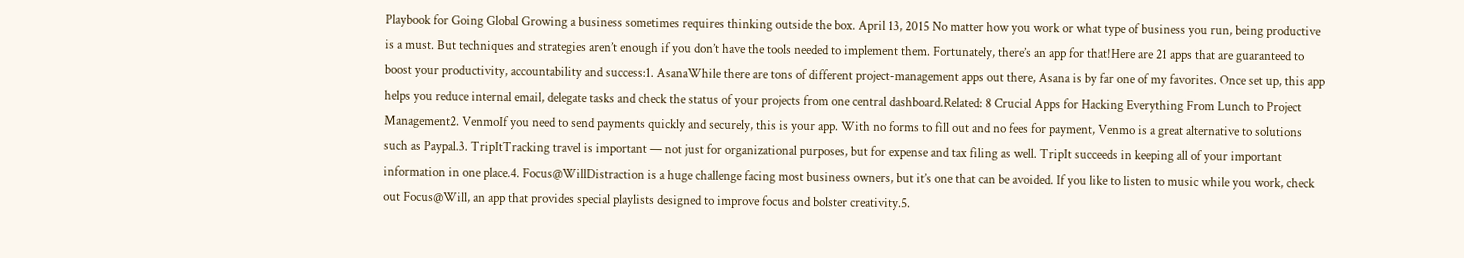Playbook for Going Global Growing a business sometimes requires thinking outside the box. April 13, 2015 No matter how you work or what type of business you run, being productive is a must. But techniques and strategies aren’t enough if you don’t have the tools needed to implement them. Fortunately, there’s an app for that!Here are 21 apps that are guaranteed to boost your productivity, accountability and success:1. AsanaWhile there are tons of different project-management apps out there, Asana is by far one of my favorites. Once set up, this app helps you reduce internal email, delegate tasks and check the status of your projects from one central dashboard.Related: 8 Crucial Apps for Hacking Everything From Lunch to Project Management2. VenmoIf you need to send payments quickly and securely, this is your app. With no forms to fill out and no fees for payment, Venmo is a great alternative to solutions such as Paypal.3. TripItTracking travel is important — not just for organizational purposes, but for expense and tax filing as well. TripIt succeeds in keeping all of your important information in one place.4. Focus@WillDistraction is a huge challenge facing most business owners, but it’s one that can be avoided. If you like to listen to music while you work, check out Focus@Will, an app that provides special playlists designed to improve focus and bolster creativity.5.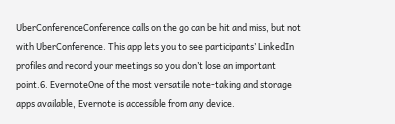UberConferenceConference calls on the go can be hit and miss, but not with UberConference. This app lets you to see participants’ LinkedIn profiles and record your meetings so you don’t lose an important point.6. EvernoteOne of the most versatile note-taking and storage apps available, Evernote is accessible from any device.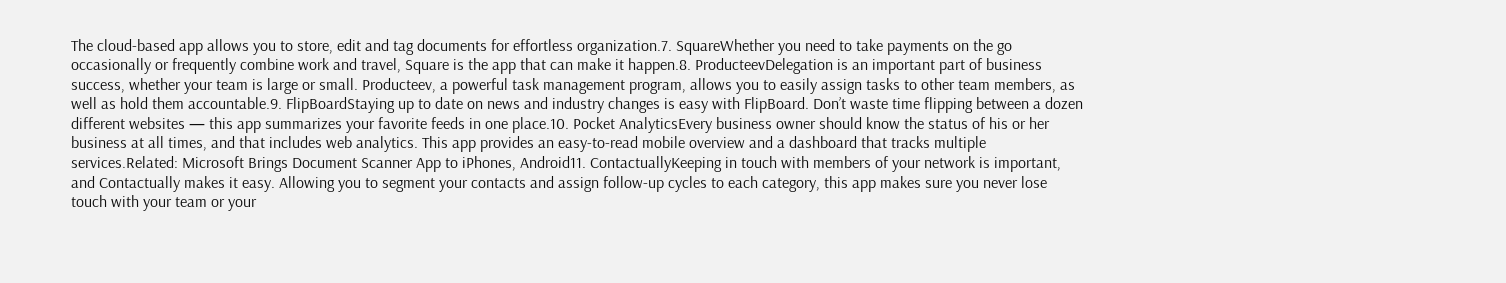The cloud-based app allows you to store, edit and tag documents for effortless organization.7. SquareWhether you need to take payments on the go occasionally or frequently combine work and travel, Square is the app that can make it happen.8. ProducteevDelegation is an important part of business success, whether your team is large or small. Producteev, a powerful task management program, allows you to easily assign tasks to other team members, as well as hold them accountable.9. FlipBoardStaying up to date on news and industry changes is easy with FlipBoard. Don’t waste time flipping between a dozen different websites — this app summarizes your favorite feeds in one place.10. Pocket AnalyticsEvery business owner should know the status of his or her business at all times, and that includes web analytics. This app provides an easy-to-read mobile overview and a dashboard that tracks multiple services.Related: Microsoft Brings Document Scanner App to iPhones, Android11. ContactuallyKeeping in touch with members of your network is important, and Contactually makes it easy. Allowing you to segment your contacts and assign follow-up cycles to each category, this app makes sure you never lose touch with your team or your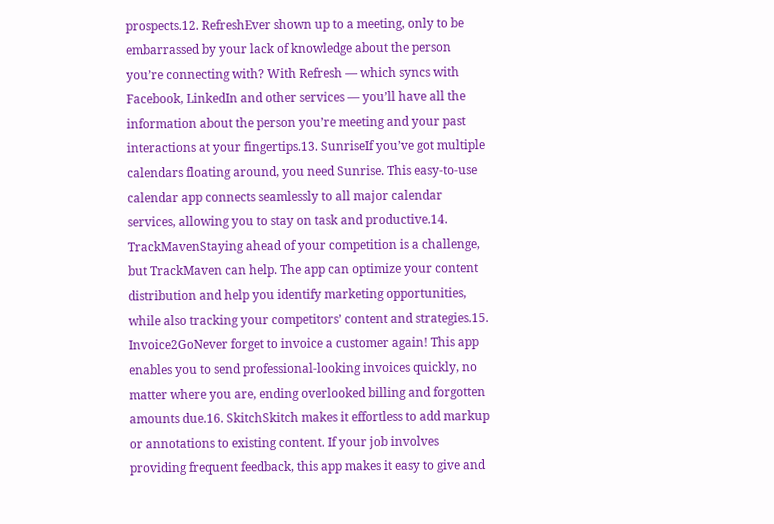prospects.12. RefreshEver shown up to a meeting, only to be embarrassed by your lack of knowledge about the person you’re connecting with? With Refresh — which syncs with Facebook, LinkedIn and other services — you’ll have all the information about the person you’re meeting and your past interactions at your fingertips.13. SunriseIf you’ve got multiple calendars floating around, you need Sunrise. This easy-to-use calendar app connects seamlessly to all major calendar services, allowing you to stay on task and productive.14. TrackMavenStaying ahead of your competition is a challenge, but TrackMaven can help. The app can optimize your content distribution and help you identify marketing opportunities, while also tracking your competitors’ content and strategies.15. Invoice2GoNever forget to invoice a customer again! This app enables you to send professional-looking invoices quickly, no matter where you are, ending overlooked billing and forgotten amounts due.16. SkitchSkitch makes it effortless to add markup or annotations to existing content. If your job involves providing frequent feedback, this app makes it easy to give and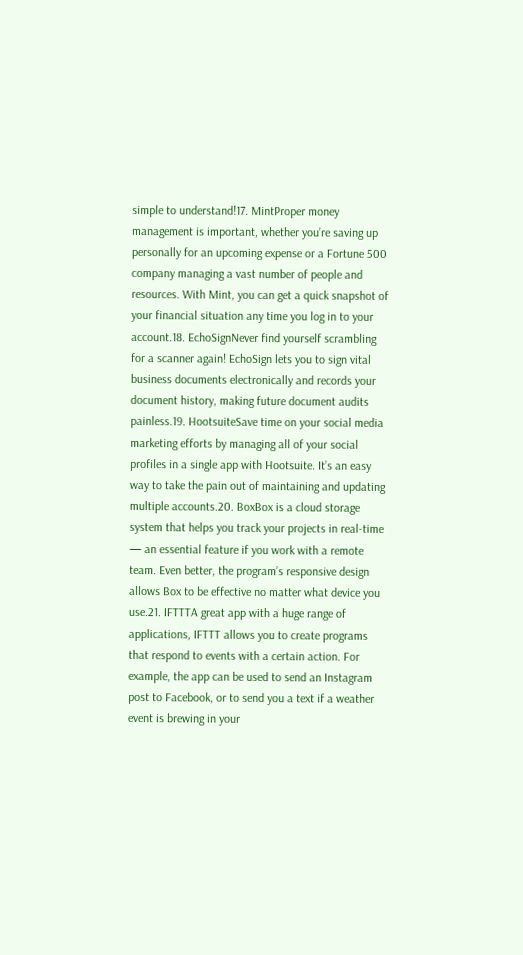simple to understand!17. MintProper money management is important, whether you’re saving up personally for an upcoming expense or a Fortune 500 company managing a vast number of people and resources. With Mint, you can get a quick snapshot of your financial situation any time you log in to your account.18. EchoSignNever find yourself scrambling for a scanner again! EchoSign lets you to sign vital business documents electronically and records your document history, making future document audits painless.19. HootsuiteSave time on your social media marketing efforts by managing all of your social profiles in a single app with Hootsuite. It’s an easy way to take the pain out of maintaining and updating multiple accounts.20. BoxBox is a cloud storage system that helps you track your projects in real-time — an essential feature if you work with a remote team. Even better, the program’s responsive design allows Box to be effective no matter what device you use.21. IFTTTA great app with a huge range of applications, IFTTT allows you to create programs that respond to events with a certain action. For example, the app can be used to send an Instagram post to Facebook, or to send you a text if a weather event is brewing in your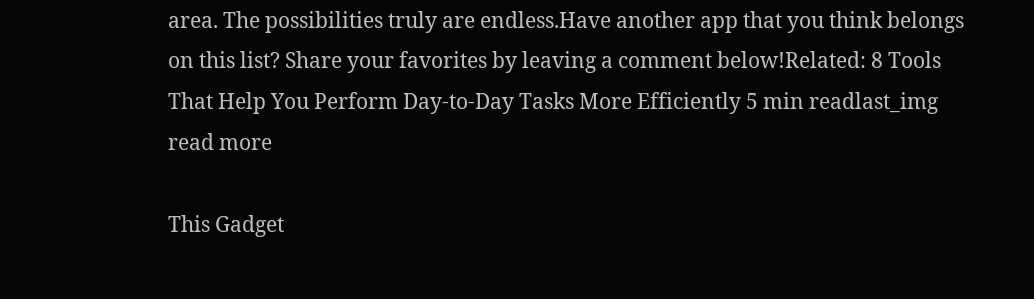area. The possibilities truly are endless.Have another app that you think belongs on this list? Share your favorites by leaving a comment below!Related: 8 Tools That Help You Perform Day-to-Day Tasks More Efficiently 5 min readlast_img read more

This Gadget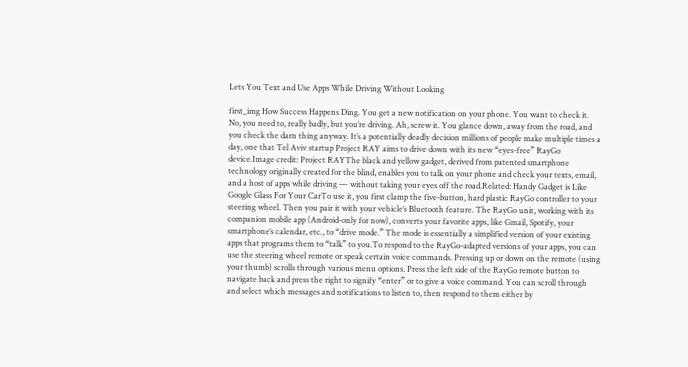Lets You Text and Use Apps While Driving Without Looking

first_img How Success Happens Ding. You get a new notification on your phone. You want to check it. No, you need to, really badly, but you’re driving. Ah, screw it. You glance down, away from the road, and you check the darn thing anyway. It’s a potentially deadly decision millions of people make multiple times a day, one that Tel Aviv startup Project RAY aims to drive down with its new “eyes-free” RayGo device.Image credit: Project RAYThe black and yellow gadget, derived from patented smartphone technology originally created for the blind, enables you to talk on your phone and check your texts, email, and a host of apps while driving — without taking your eyes off the road.Related: Handy Gadget is Like Google Glass For Your CarTo use it, you first clamp the five-button, hard plastic RayGo controller to your steering wheel. Then you pair it with your vehicle’s Bluetooth feature. The RayGo unit, working with its companion mobile app (Android-only for now), converts your favorite apps, like Gmail, Spotify, your smartphone’s calendar, etc., to “drive mode.” The mode is essentially a simplified version of your existing apps that programs them to “talk” to you.To respond to the RayGo-adapted versions of your apps, you can use the steering wheel remote or speak certain voice commands. Pressing up or down on the remote (using your thumb) scrolls through various menu options. Press the left side of the RayGo remote button to navigate back and press the right to signify “enter” or to give a voice command. You can scroll through and select which messages and notifications to listen to, then respond to them either by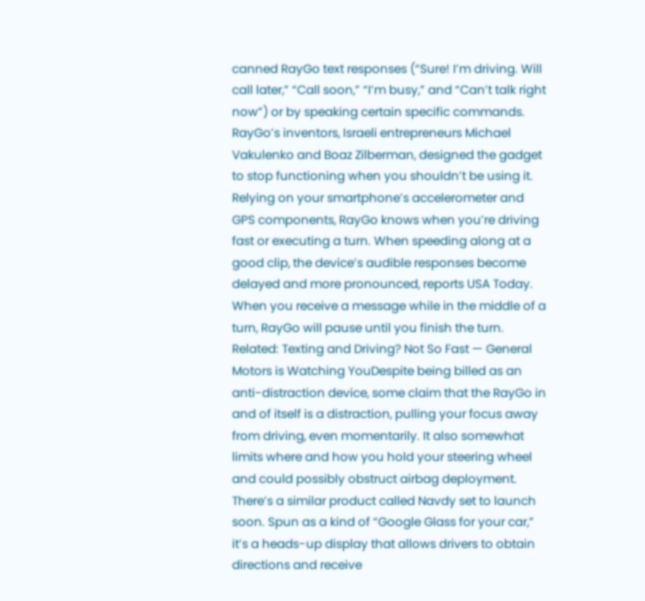canned RayGo text responses (“Sure! I’m driving. Will call later,” “Call soon,” “I’m busy,” and “Can’t talk right now”) or by speaking certain specific commands.  RayGo’s inventors, Israeli entrepreneurs Michael Vakulenko and Boaz Zilberman, designed the gadget to stop functioning when you shouldn’t be using it. Relying on your smartphone’s accelerometer and GPS components, RayGo knows when you’re driving fast or executing a turn. When speeding along at a good clip, the device’s audible responses become delayed and more pronounced, reports USA Today. When you receive a message while in the middle of a turn, RayGo will pause until you finish the turn.  Related: Texting and Driving? Not So Fast — General Motors is Watching YouDespite being billed as an anti-distraction device, some claim that the RayGo in and of itself is a distraction, pulling your focus away from driving, even momentarily. It also somewhat limits where and how you hold your steering wheel and could possibly obstruct airbag deployment.  There’s a similar product called Navdy set to launch soon. Spun as a kind of “Google Glass for your car,” it’s a heads-up display that allows drivers to obtain directions and receive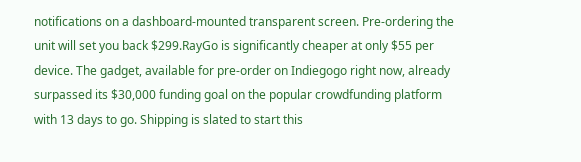notifications on a dashboard-mounted transparent screen. Pre-ordering the unit will set you back $299.RayGo is significantly cheaper at only $55 per device. The gadget, available for pre-order on Indiegogo right now, already surpassed its $30,000 funding goal on the popular crowdfunding platform with 13 days to go. Shipping is slated to start this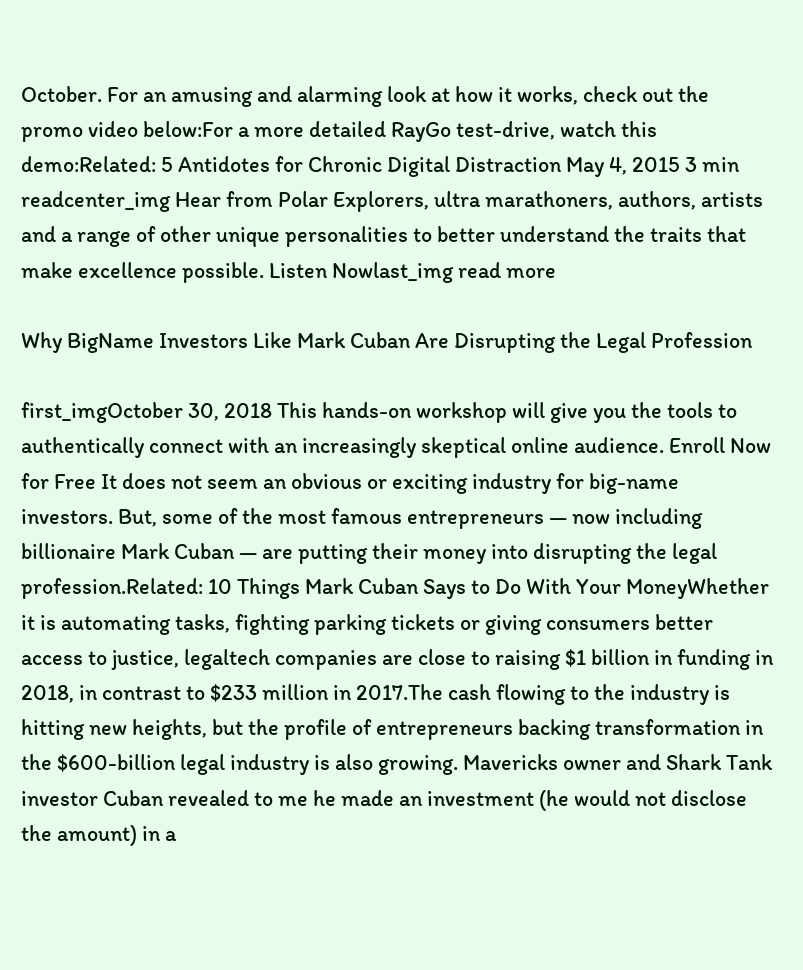October. For an amusing and alarming look at how it works, check out the promo video below:For a more detailed RayGo test-drive, watch this demo:Related: 5 Antidotes for Chronic Digital Distraction May 4, 2015 3 min readcenter_img Hear from Polar Explorers, ultra marathoners, authors, artists and a range of other unique personalities to better understand the traits that make excellence possible. Listen Nowlast_img read more

Why BigName Investors Like Mark Cuban Are Disrupting the Legal Profession

first_imgOctober 30, 2018 This hands-on workshop will give you the tools to authentically connect with an increasingly skeptical online audience. Enroll Now for Free It does not seem an obvious or exciting industry for big-name investors. But, some of the most famous entrepreneurs — now including billionaire Mark Cuban — are putting their money into disrupting the legal profession.Related: 10 Things Mark Cuban Says to Do With Your MoneyWhether it is automating tasks, fighting parking tickets or giving consumers better access to justice, legaltech companies are close to raising $1 billion in funding in 2018, in contrast to $233 million in 2017.The cash flowing to the industry is hitting new heights, but the profile of entrepreneurs backing transformation in the $600-billion legal industry is also growing. Mavericks owner and Shark Tank investor Cuban revealed to me he made an investment (he would not disclose the amount) in a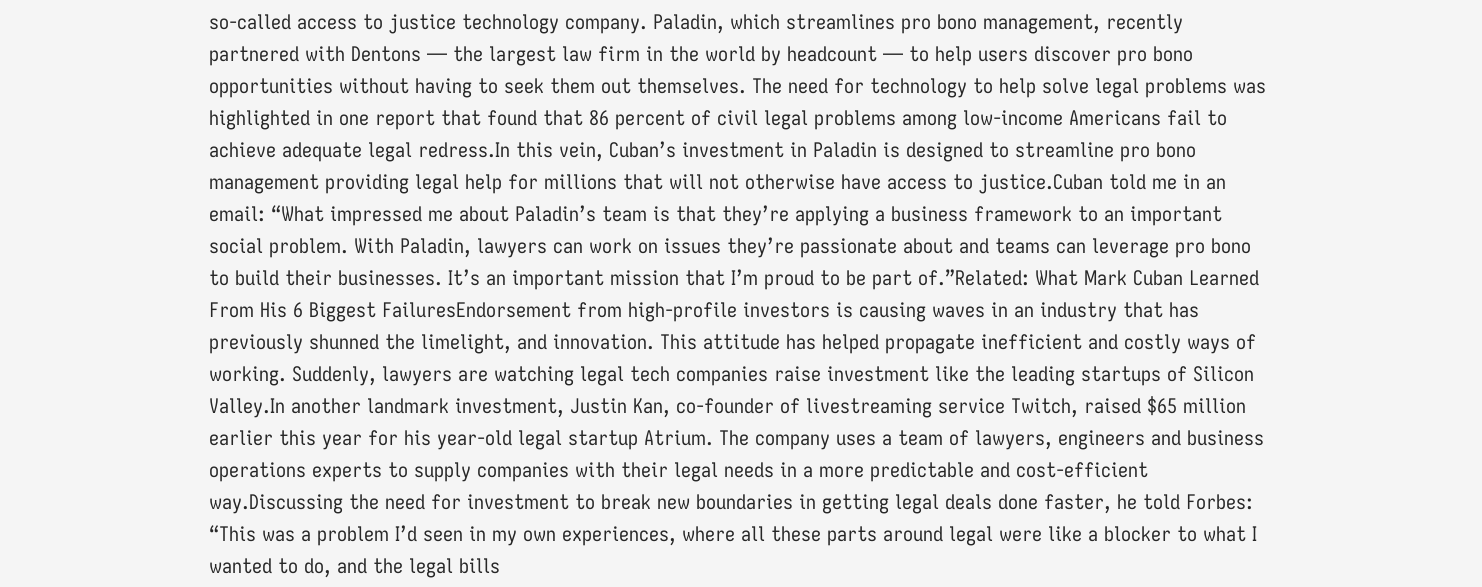so-called access to justice technology company. Paladin, which streamlines pro bono management, recently partnered with Dentons — the largest law firm in the world by headcount — to help users discover pro bono opportunities without having to seek them out themselves. The need for technology to help solve legal problems was highlighted in one report that found that 86 percent of civil legal problems among low-income Americans fail to achieve adequate legal redress.In this vein, Cuban’s investment in Paladin is designed to streamline pro bono management providing legal help for millions that will not otherwise have access to justice.Cuban told me in an email: “What impressed me about Paladin’s team is that they’re applying a business framework to an important social problem. With Paladin, lawyers can work on issues they’re passionate about and teams can leverage pro bono to build their businesses. It’s an important mission that I’m proud to be part of.”Related: What Mark Cuban Learned From His 6 Biggest FailuresEndorsement from high-profile investors is causing waves in an industry that has previously shunned the limelight, and innovation. This attitude has helped propagate inefficient and costly ways of working. Suddenly, lawyers are watching legal tech companies raise investment like the leading startups of Silicon Valley.In another landmark investment, Justin Kan, co-founder of livestreaming service Twitch, raised $65 million earlier this year for his year-old legal startup Atrium. The company uses a team of lawyers, engineers and business operations experts to supply companies with their legal needs in a more predictable and cost-efficient way.Discussing the need for investment to break new boundaries in getting legal deals done faster, he told Forbes: “This was a problem I’d seen in my own experiences, where all these parts around legal were like a blocker to what I wanted to do, and the legal bills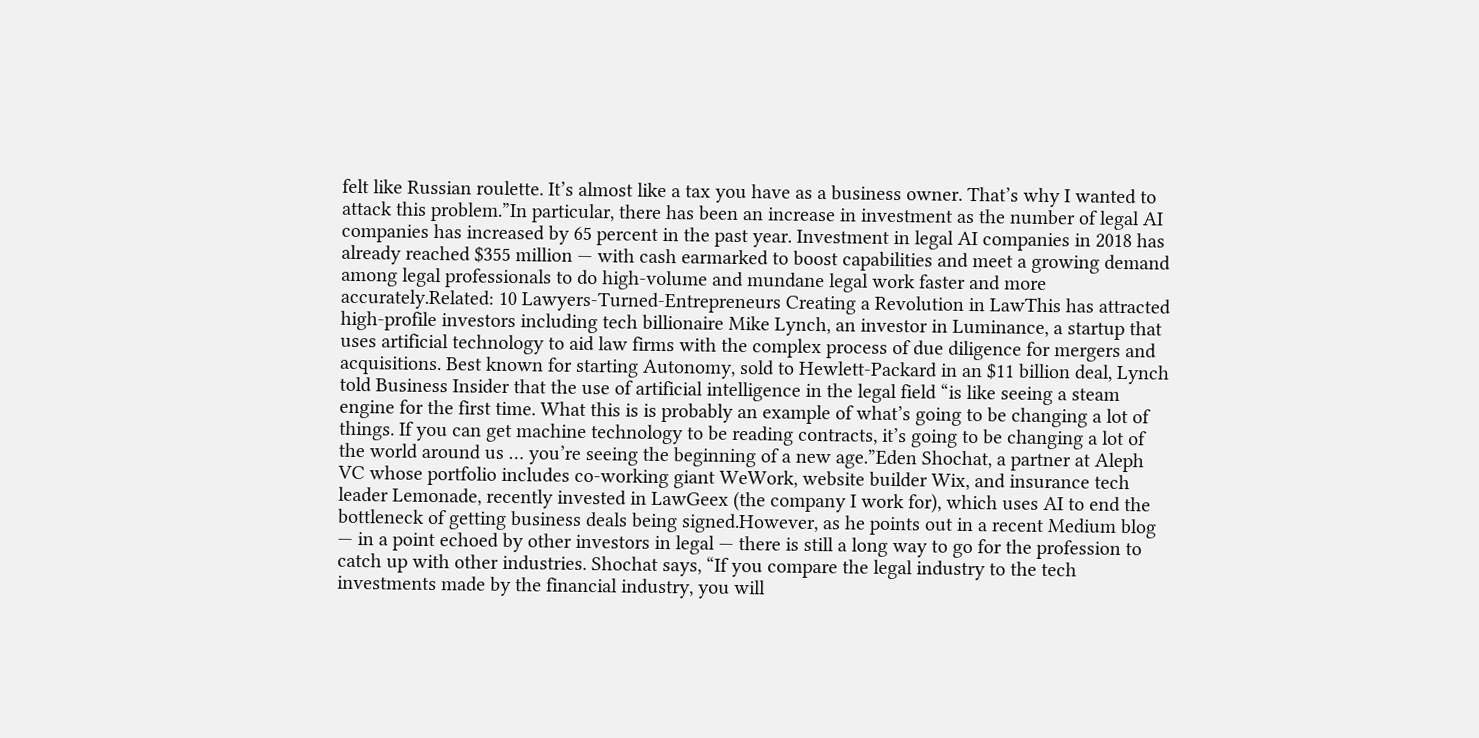felt like Russian roulette. It’s almost like a tax you have as a business owner. That’s why I wanted to attack this problem.”In particular, there has been an increase in investment as the number of legal AI companies has increased by 65 percent in the past year. Investment in legal AI companies in 2018 has already reached $355 million — with cash earmarked to boost capabilities and meet a growing demand among legal professionals to do high-volume and mundane legal work faster and more accurately.Related: 10 Lawyers-Turned-Entrepreneurs Creating a Revolution in LawThis has attracted high-profile investors including tech billionaire Mike Lynch, an investor in Luminance, a startup that uses artificial technology to aid law firms with the complex process of due diligence for mergers and acquisitions. Best known for starting Autonomy, sold to Hewlett-Packard in an $11 billion deal, Lynch told Business Insider that the use of artificial intelligence in the legal field “is like seeing a steam engine for the first time. What this is is probably an example of what’s going to be changing a lot of things. If you can get machine technology to be reading contracts, it’s going to be changing a lot of the world around us … you’re seeing the beginning of a new age.”Eden Shochat, a partner at Aleph VC whose portfolio includes co-working giant WeWork, website builder Wix, and insurance tech leader Lemonade, recently invested in LawGeex (the company I work for), which uses AI to end the bottleneck of getting business deals being signed.However, as he points out in a recent Medium blog — in a point echoed by other investors in legal — there is still a long way to go for the profession to catch up with other industries. Shochat says, “If you compare the legal industry to the tech investments made by the financial industry, you will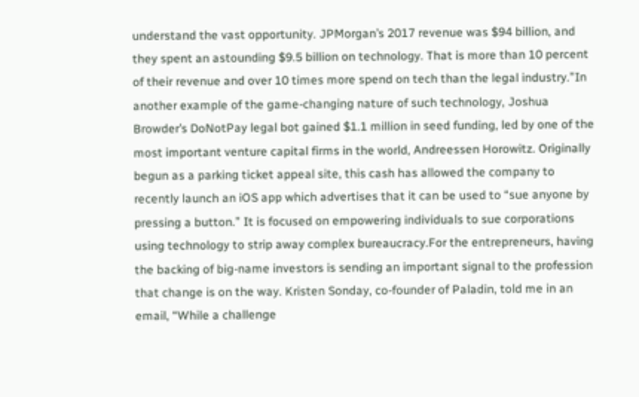understand the vast opportunity. JPMorgan’s 2017 revenue was $94 billion, and they spent an astounding $9.5 billion on technology. That is more than 10 percent of their revenue and over 10 times more spend on tech than the legal industry.”In another example of the game-changing nature of such technology, Joshua Browder’s DoNotPay legal bot gained $1.1 million in seed funding, led by one of the most important venture capital firms in the world, Andreessen Horowitz. Originally begun as a parking ticket appeal site, this cash has allowed the company to recently launch an iOS app which advertises that it can be used to “sue anyone by pressing a button.” It is focused on empowering individuals to sue corporations using technology to strip away complex bureaucracy.For the entrepreneurs, having the backing of big-name investors is sending an important signal to the profession that change is on the way. Kristen Sonday, co-founder of Paladin, told me in an email, “While a challenge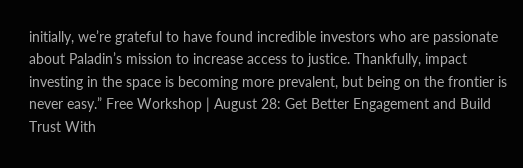initially, we’re grateful to have found incredible investors who are passionate about Paladin’s mission to increase access to justice. Thankfully, impact investing in the space is becoming more prevalent, but being on the frontier is never easy.” Free Workshop | August 28: Get Better Engagement and Build Trust With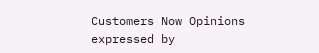Customers Now Opinions expressed by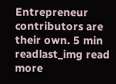Entrepreneur contributors are their own. 5 min readlast_img read more